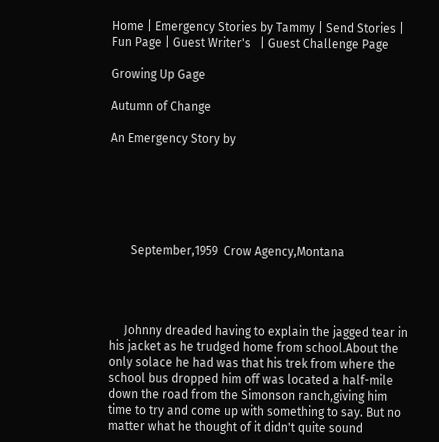Home | Emergency Stories by Tammy | Send Stories | Fun Page | Guest Writer's   | Guest Challenge Page

Growing Up Gage

Autumn of Change

An Emergency Story by






       September,1959  Crow Agency,Montana




     Johnny dreaded having to explain the jagged tear in his jacket as he trudged home from school.About the only solace he had was that his trek from where the school bus dropped him off was located a half-mile down the road from the Simonson ranch,giving him time to try and come up with something to say. But no matter what he thought of it didn't quite sound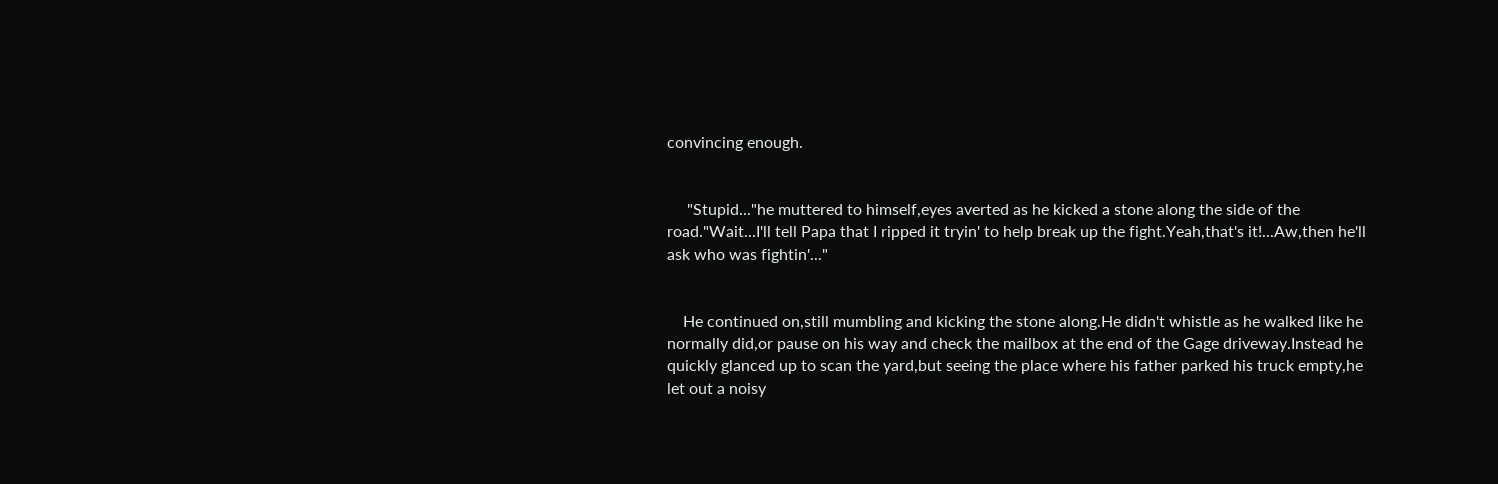convincing enough.


     "Stupid..."he muttered to himself,eyes averted as he kicked a stone along the side of the road."Wait...I'll tell Papa that I ripped it tryin' to help break up the fight.Yeah,that's it!...Aw,then he'll ask who was fightin'..."


    He continued on,still mumbling and kicking the stone along.He didn't whistle as he walked like he normally did,or pause on his way and check the mailbox at the end of the Gage driveway.Instead he quickly glanced up to scan the yard,but seeing the place where his father parked his truck empty,he let out a noisy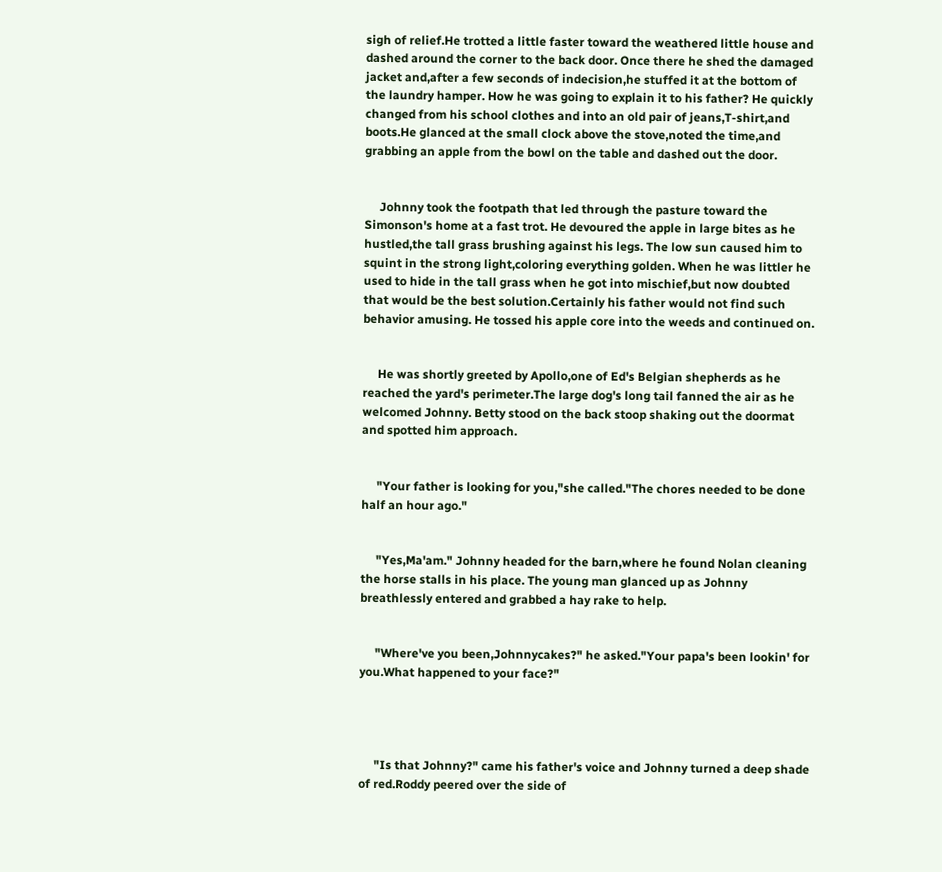sigh of relief.He trotted a little faster toward the weathered little house and dashed around the corner to the back door. Once there he shed the damaged jacket and,after a few seconds of indecision,he stuffed it at the bottom of the laundry hamper. How he was going to explain it to his father? He quickly changed from his school clothes and into an old pair of jeans,T-shirt,and boots.He glanced at the small clock above the stove,noted the time,and grabbing an apple from the bowl on the table and dashed out the door.


     Johnny took the footpath that led through the pasture toward the Simonson's home at a fast trot. He devoured the apple in large bites as he hustled,the tall grass brushing against his legs. The low sun caused him to squint in the strong light,coloring everything golden. When he was littler he used to hide in the tall grass when he got into mischief,but now doubted that would be the best solution.Certainly his father would not find such behavior amusing. He tossed his apple core into the weeds and continued on.


     He was shortly greeted by Apollo,one of Ed's Belgian shepherds as he reached the yard's perimeter.The large dog's long tail fanned the air as he welcomed Johnny. Betty stood on the back stoop shaking out the doormat and spotted him approach.


     "Your father is looking for you,"she called."The chores needed to be done half an hour ago."


     "Yes,Ma'am." Johnny headed for the barn,where he found Nolan cleaning the horse stalls in his place. The young man glanced up as Johnny breathlessly entered and grabbed a hay rake to help.


     "Where've you been,Johnnycakes?" he asked."Your papa's been lookin' for you.What happened to your face?"




     "Is that Johnny?" came his father's voice and Johnny turned a deep shade of red.Roddy peered over the side of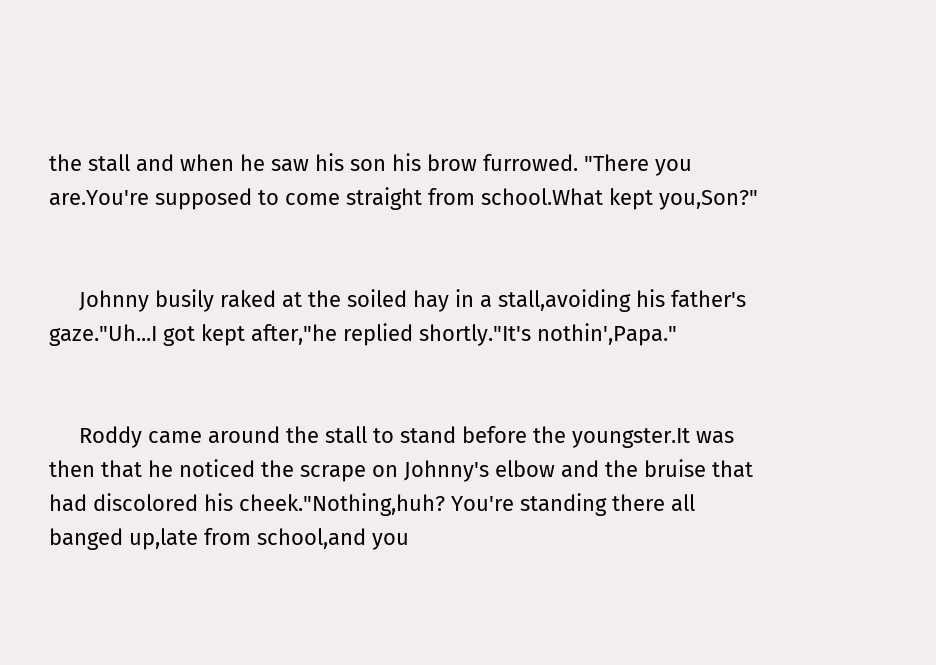the stall and when he saw his son his brow furrowed. "There you are.You're supposed to come straight from school.What kept you,Son?"


     Johnny busily raked at the soiled hay in a stall,avoiding his father's gaze."Uh...I got kept after,"he replied shortly."It's nothin',Papa."


     Roddy came around the stall to stand before the youngster.It was then that he noticed the scrape on Johnny's elbow and the bruise that had discolored his cheek."Nothing,huh? You're standing there all banged up,late from school,and you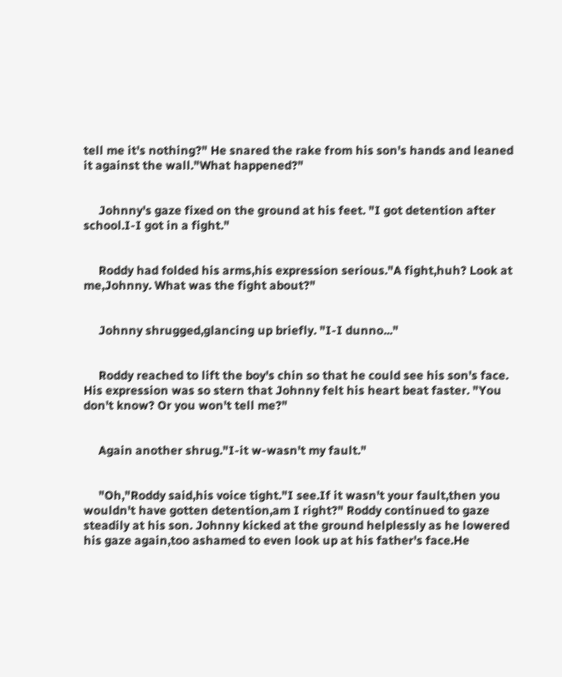tell me it's nothing?" He snared the rake from his son's hands and leaned it against the wall."What happened?"


     Johnny's gaze fixed on the ground at his feet. "I got detention after school.I-I got in a fight."


     Roddy had folded his arms,his expression serious."A fight,huh? Look at me,Johnny. What was the fight about?"


     Johnny shrugged,glancing up briefly. "I-I dunno..."


     Roddy reached to lift the boy's chin so that he could see his son's face. His expression was so stern that Johnny felt his heart beat faster. "You don't know? Or you won't tell me?"


     Again another shrug."I-it w-wasn't my fault."


     "Oh,"Roddy said,his voice tight."I see.If it wasn't your fault,then you wouldn't have gotten detention,am I right?" Roddy continued to gaze steadily at his son. Johnny kicked at the ground helplessly as he lowered his gaze again,too ashamed to even look up at his father's face.He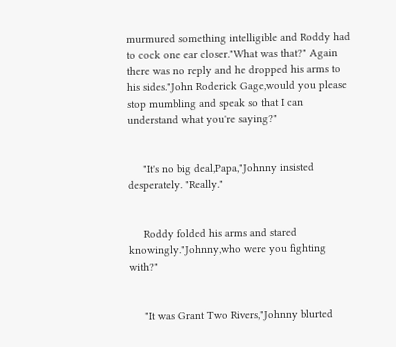murmured something intelligible and Roddy had to cock one ear closer."What was that?" Again there was no reply and he dropped his arms to his sides."John Roderick Gage,would you please stop mumbling and speak so that I can understand what you're saying?"


     "It's no big deal,Papa,"Johnny insisted desperately. "Really."


     Roddy folded his arms and stared knowingly."Johnny,who were you fighting with?"


     "It was Grant Two Rivers,"Johnny blurted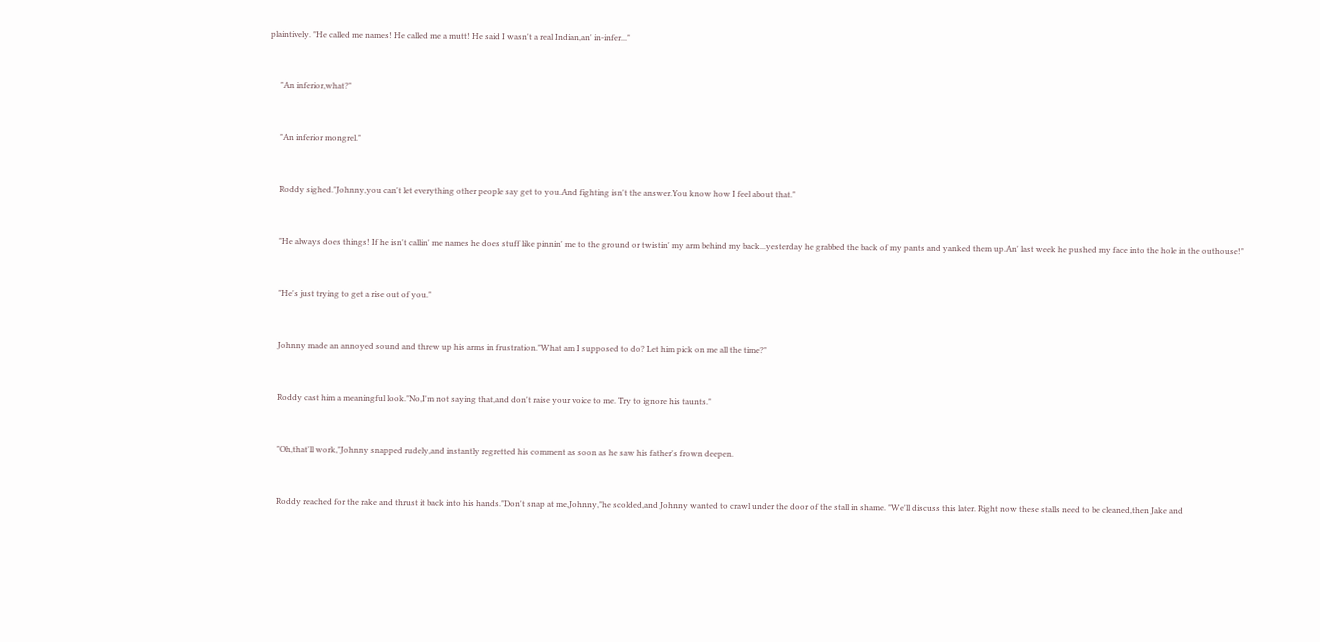plaintively. "He called me names! He called me a mutt! He said I wasn't a real Indian,an' in-infer..."


     "An inferior,what?"


     "An inferior mongrel."


     Roddy sighed."Johnny,you can't let everything other people say get to you.And fighting isn't the answer.You know how I feel about that."


     "He always does things! If he isn't callin' me names he does stuff like pinnin' me to the ground or twistin' my arm behind my back...yesterday he grabbed the back of my pants and yanked them up.An' last week he pushed my face into the hole in the outhouse!"


     "He's just trying to get a rise out of you."


     Johnny made an annoyed sound and threw up his arms in frustration."What am I supposed to do? Let him pick on me all the time?"


     Roddy cast him a meaningful look."No,I'm not saying that,and don't raise your voice to me. Try to ignore his taunts."


     "Oh,that'll work,"Johnny snapped rudely,and instantly regretted his comment as soon as he saw his father's frown deepen.


     Roddy reached for the rake and thrust it back into his hands."Don't snap at me,Johnny,"he scolded,and Johnny wanted to crawl under the door of the stall in shame. "We'll discuss this later. Right now these stalls need to be cleaned,then Jake and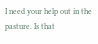I need your help out in the pasture. Is that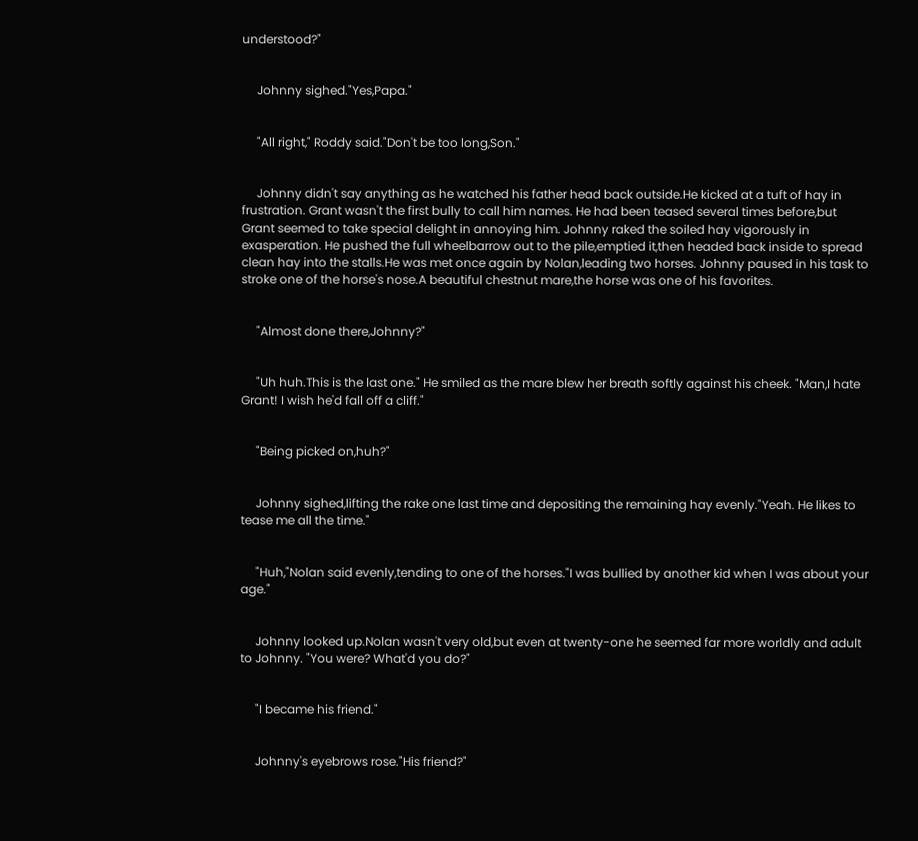understood?"


     Johnny sighed."Yes,Papa."


     "All right," Roddy said."Don't be too long,Son."


     Johnny didn't say anything as he watched his father head back outside.He kicked at a tuft of hay in frustration. Grant wasn't the first bully to call him names. He had been teased several times before,but Grant seemed to take special delight in annoying him. Johnny raked the soiled hay vigorously in exasperation. He pushed the full wheelbarrow out to the pile,emptied it,then headed back inside to spread clean hay into the stalls.He was met once again by Nolan,leading two horses. Johnny paused in his task to stroke one of the horse's nose.A beautiful chestnut mare,the horse was one of his favorites.


     "Almost done there,Johnny?"


     "Uh huh.This is the last one." He smiled as the mare blew her breath softly against his cheek. "Man,I hate Grant! I wish he'd fall off a cliff."


     "Being picked on,huh?"


     Johnny sighed,lifting the rake one last time and depositing the remaining hay evenly."Yeah. He likes to tease me all the time."


     "Huh,"Nolan said evenly,tending to one of the horses."I was bullied by another kid when I was about your age."


     Johnny looked up.Nolan wasn't very old,but even at twenty-one he seemed far more worldly and adult to Johnny. "You were? What'd you do?"


     "I became his friend."


     Johnny's eyebrows rose."His friend?"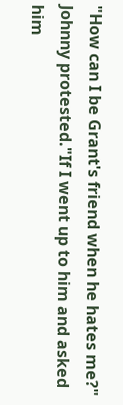"How can I be Grant's friend when he hates me?" Johnny protested."If I went up to him and asked him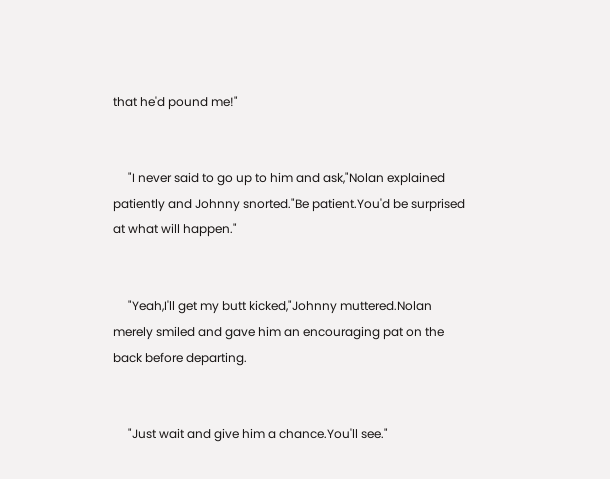that he'd pound me!"


     "I never said to go up to him and ask,"Nolan explained patiently and Johnny snorted."Be patient.You'd be surprised at what will happen."


     "Yeah,I'll get my butt kicked,"Johnny muttered.Nolan merely smiled and gave him an encouraging pat on the back before departing.


     "Just wait and give him a chance.You'll see."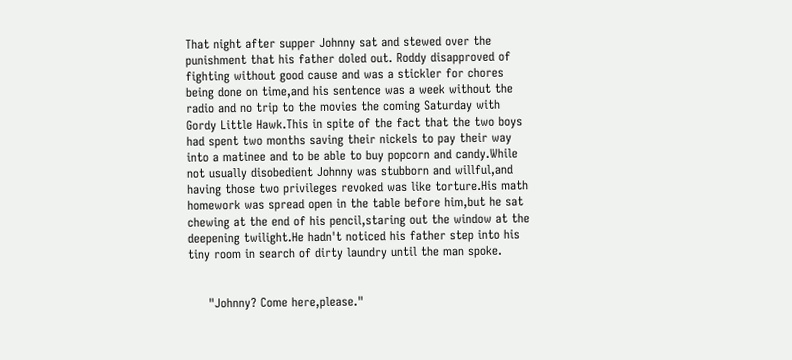That night after supper Johnny sat and stewed over the punishment that his father doled out. Roddy disapproved of fighting without good cause and was a stickler for chores being done on time,and his sentence was a week without the radio and no trip to the movies the coming Saturday with Gordy Little Hawk.This in spite of the fact that the two boys had spent two months saving their nickels to pay their way into a matinee and to be able to buy popcorn and candy.While not usually disobedient Johnny was stubborn and willful,and having those two privileges revoked was like torture.His math homework was spread open in the table before him,but he sat chewing at the end of his pencil,staring out the window at the deepening twilight.He hadn't noticed his father step into his tiny room in search of dirty laundry until the man spoke.


     "Johnny? Come here,please."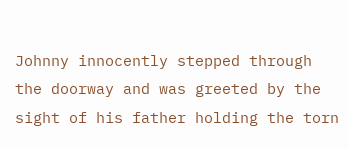Johnny innocently stepped through the doorway and was greeted by the sight of his father holding the torn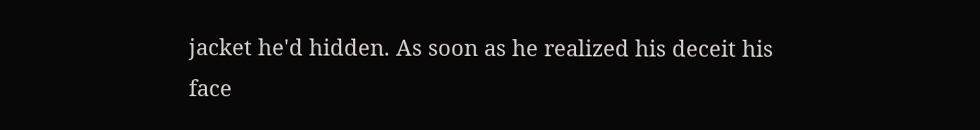jacket he'd hidden. As soon as he realized his deceit his face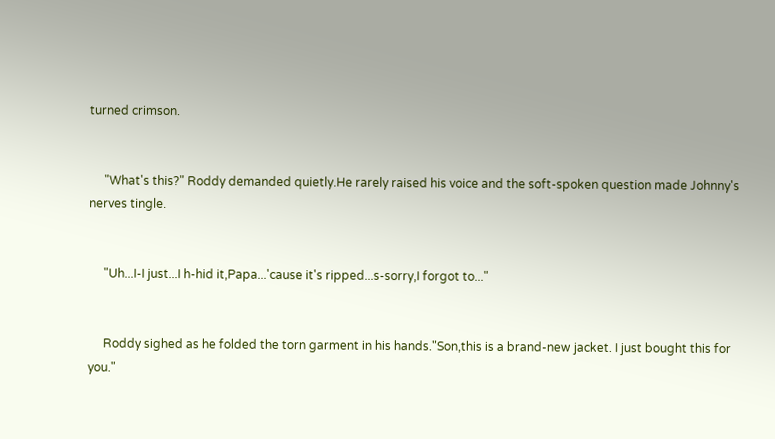turned crimson.


     "What's this?" Roddy demanded quietly.He rarely raised his voice and the soft-spoken question made Johnny's nerves tingle.


     "Uh...I-I just...I h-hid it,Papa...'cause it's ripped...s-sorry,I forgot to..."


     Roddy sighed as he folded the torn garment in his hands."Son,this is a brand-new jacket. I just bought this for you."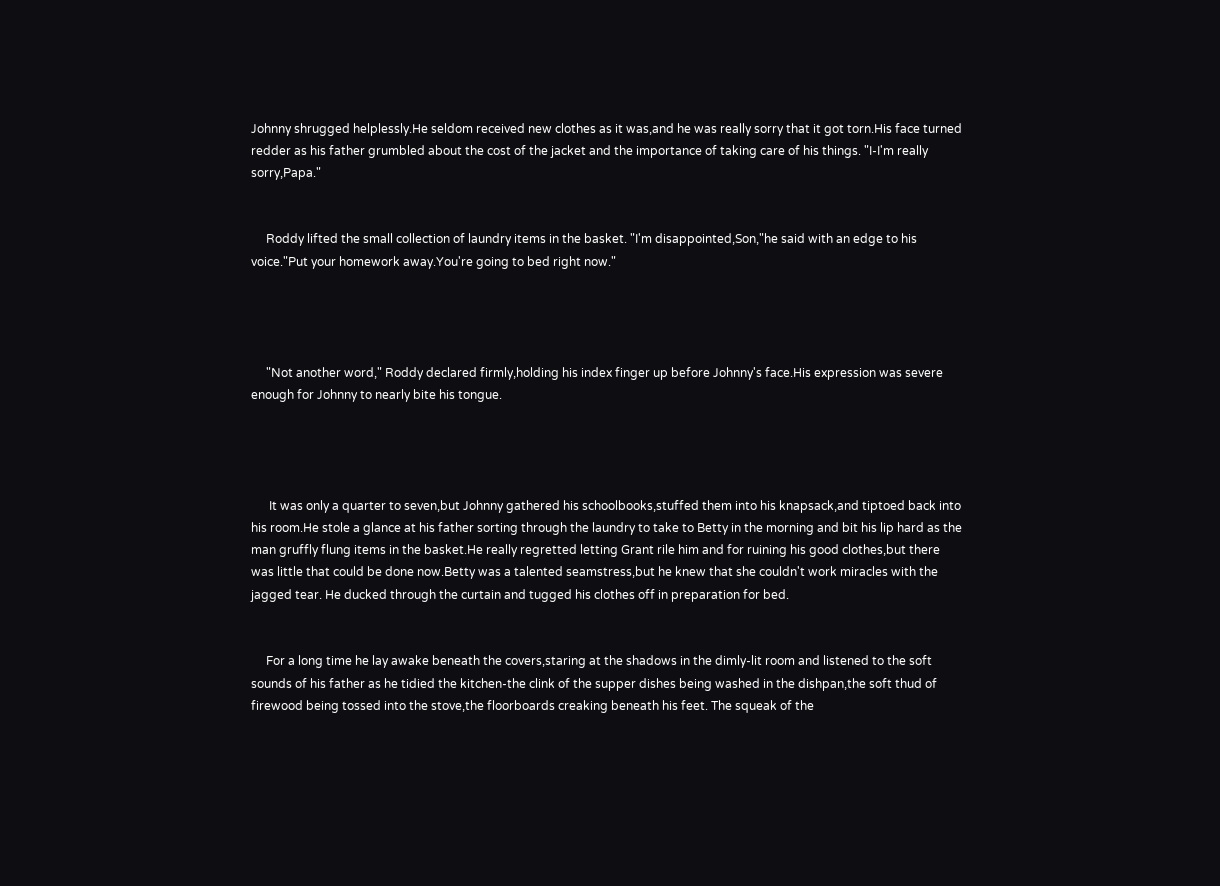Johnny shrugged helplessly.He seldom received new clothes as it was,and he was really sorry that it got torn.His face turned redder as his father grumbled about the cost of the jacket and the importance of taking care of his things. "I-I'm really sorry,Papa."


     Roddy lifted the small collection of laundry items in the basket. "I'm disappointed,Son,"he said with an edge to his voice."Put your homework away.You're going to bed right now."




     "Not another word," Roddy declared firmly,holding his index finger up before Johnny's face.His expression was severe enough for Johnny to nearly bite his tongue.




      It was only a quarter to seven,but Johnny gathered his schoolbooks,stuffed them into his knapsack,and tiptoed back into his room.He stole a glance at his father sorting through the laundry to take to Betty in the morning and bit his lip hard as the man gruffly flung items in the basket.He really regretted letting Grant rile him and for ruining his good clothes,but there was little that could be done now.Betty was a talented seamstress,but he knew that she couldn't work miracles with the jagged tear. He ducked through the curtain and tugged his clothes off in preparation for bed.


     For a long time he lay awake beneath the covers,staring at the shadows in the dimly-lit room and listened to the soft sounds of his father as he tidied the kitchen-the clink of the supper dishes being washed in the dishpan,the soft thud of firewood being tossed into the stove,the floorboards creaking beneath his feet. The squeak of the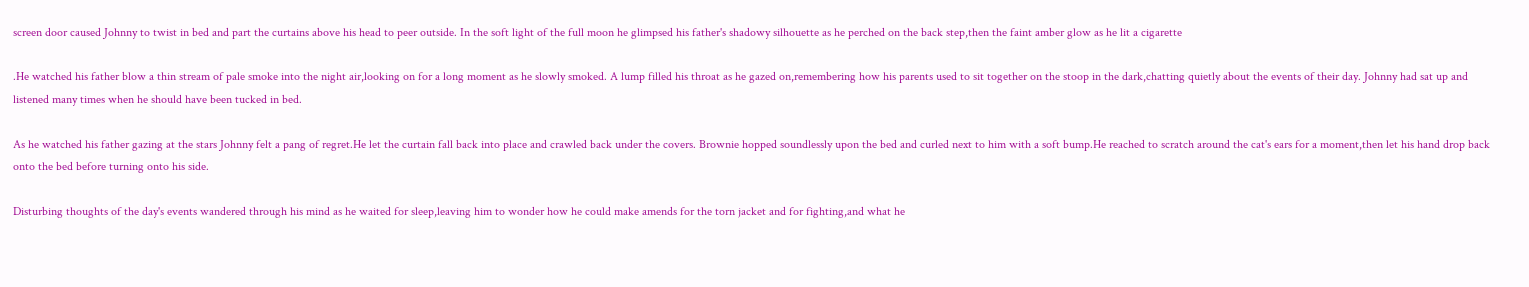screen door caused Johnny to twist in bed and part the curtains above his head to peer outside. In the soft light of the full moon he glimpsed his father's shadowy silhouette as he perched on the back step,then the faint amber glow as he lit a cigarette

.He watched his father blow a thin stream of pale smoke into the night air,looking on for a long moment as he slowly smoked. A lump filled his throat as he gazed on,remembering how his parents used to sit together on the stoop in the dark,chatting quietly about the events of their day. Johnny had sat up and listened many times when he should have been tucked in bed.

As he watched his father gazing at the stars Johnny felt a pang of regret.He let the curtain fall back into place and crawled back under the covers. Brownie hopped soundlessly upon the bed and curled next to him with a soft bump.He reached to scratch around the cat's ears for a moment,then let his hand drop back onto the bed before turning onto his side.

Disturbing thoughts of the day's events wandered through his mind as he waited for sleep,leaving him to wonder how he could make amends for the torn jacket and for fighting,and what he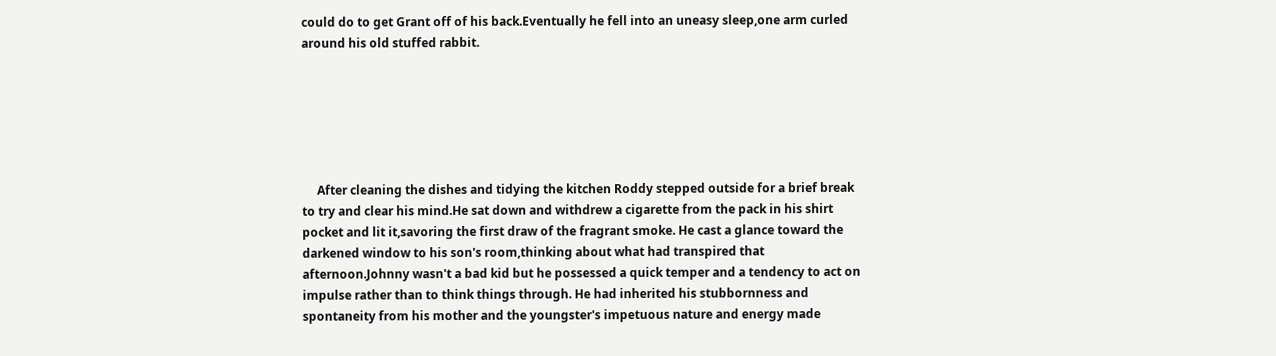could do to get Grant off of his back.Eventually he fell into an uneasy sleep,one arm curled around his old stuffed rabbit.






     After cleaning the dishes and tidying the kitchen Roddy stepped outside for a brief break to try and clear his mind.He sat down and withdrew a cigarette from the pack in his shirt pocket and lit it,savoring the first draw of the fragrant smoke. He cast a glance toward the darkened window to his son's room,thinking about what had transpired that afternoon.Johnny wasn't a bad kid but he possessed a quick temper and a tendency to act on impulse rather than to think things through. He had inherited his stubbornness and spontaneity from his mother and the youngster's impetuous nature and energy made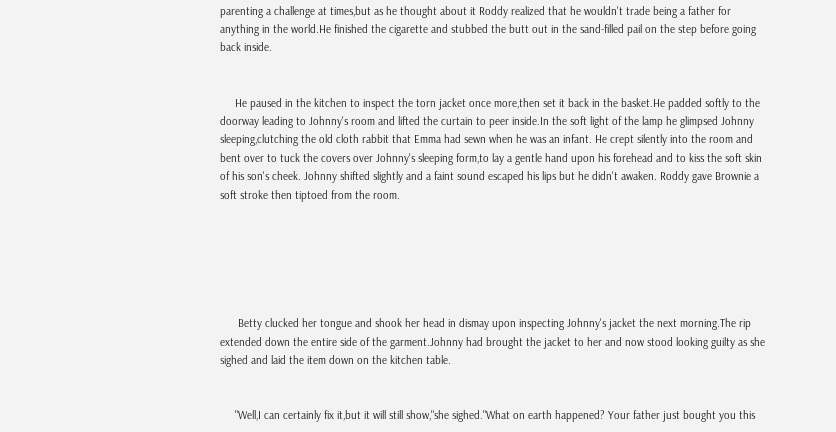parenting a challenge at times,but as he thought about it Roddy realized that he wouldn't trade being a father for anything in the world.He finished the cigarette and stubbed the butt out in the sand-filled pail on the step before going back inside.


     He paused in the kitchen to inspect the torn jacket once more,then set it back in the basket.He padded softly to the doorway leading to Johnny's room and lifted the curtain to peer inside.In the soft light of the lamp he glimpsed Johnny sleeping,clutching the old cloth rabbit that Emma had sewn when he was an infant. He crept silently into the room and bent over to tuck the covers over Johnny's sleeping form,to lay a gentle hand upon his forehead and to kiss the soft skin of his son's cheek. Johnny shifted slightly and a faint sound escaped his lips but he didn't awaken. Roddy gave Brownie a soft stroke then tiptoed from the room.






      Betty clucked her tongue and shook her head in dismay upon inspecting Johnny's jacket the next morning.The rip extended down the entire side of the garment.Johnny had brought the jacket to her and now stood looking guilty as she sighed and laid the item down on the kitchen table.


     "Well,I can certainly fix it,but it will still show,"she sighed."What on earth happened? Your father just bought you this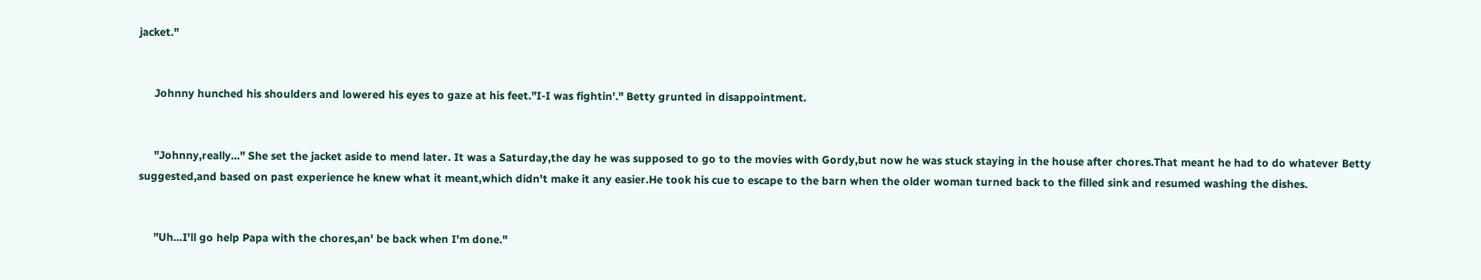jacket."


     Johnny hunched his shoulders and lowered his eyes to gaze at his feet."I-I was fightin'." Betty grunted in disappointment.


     "Johnny,really..." She set the jacket aside to mend later. It was a Saturday,the day he was supposed to go to the movies with Gordy,but now he was stuck staying in the house after chores.That meant he had to do whatever Betty suggested,and based on past experience he knew what it meant,which didn't make it any easier.He took his cue to escape to the barn when the older woman turned back to the filled sink and resumed washing the dishes.


     "Uh...I'll go help Papa with the chores,an' be back when I'm done."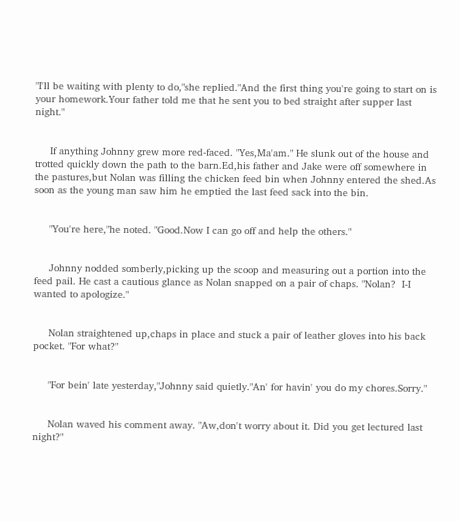"I'll be waiting with plenty to do,"she replied."And the first thing you're going to start on is your homework.Your father told me that he sent you to bed straight after supper last night."


     If anything Johnny grew more red-faced. "Yes,Ma'am." He slunk out of the house and trotted quickly down the path to the barn.Ed,his father and Jake were off somewhere in the pastures,but Nolan was filling the chicken feed bin when Johnny entered the shed.As soon as the young man saw him he emptied the last feed sack into the bin.


     "You're here,"he noted. "Good.Now I can go off and help the others."


     Johnny nodded somberly,picking up the scoop and measuring out a portion into the feed pail. He cast a cautious glance as Nolan snapped on a pair of chaps. "Nolan?  I-I wanted to apologize."


     Nolan straightened up,chaps in place and stuck a pair of leather gloves into his back pocket. "For what?"


     "For bein' late yesterday,"Johnny said quietly."An' for havin' you do my chores.Sorry."


     Nolan waved his comment away. "Aw,don't worry about it. Did you get lectured last night?"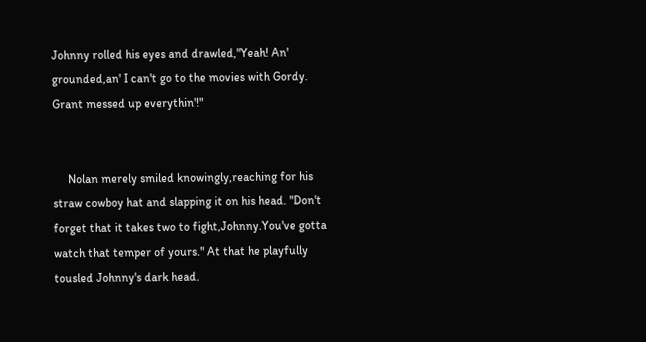Johnny rolled his eyes and drawled,"Yeah! An' grounded,an' I can't go to the movies with Gordy. Grant messed up everythin'!"


     Nolan merely smiled knowingly,reaching for his straw cowboy hat and slapping it on his head. "Don't forget that it takes two to fight,Johnny.You've gotta watch that temper of yours." At that he playfully tousled Johnny's dark head.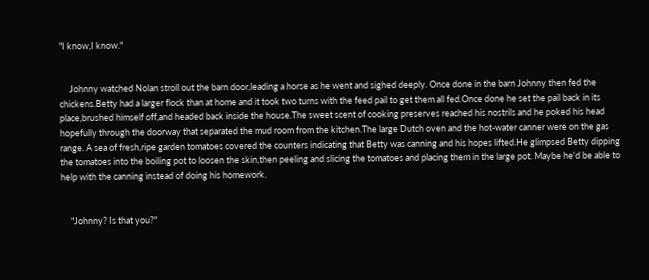"I know,I know."


     Johnny watched Nolan stroll out the barn door,leading a horse as he went and sighed deeply. Once done in the barn Johnny then fed the chickens.Betty had a larger flock than at home and it took two turns with the feed pail to get them all fed.Once done he set the pail back in its place,brushed himself off,and headed back inside the house.The sweet scent of cooking preserves reached his nostrils and he poked his head hopefully through the doorway that separated the mud room from the kitchen.The large Dutch oven and the hot-water canner were on the gas range. A sea of fresh,ripe garden tomatoes covered the counters indicating that Betty was canning and his hopes lifted.He glimpsed Betty dipping the tomatoes into the boiling pot to loosen the skin,then peeling and slicing the tomatoes and placing them in the large pot. Maybe he'd be able to help with the canning instead of doing his homework.


     "Johnny? Is that you?"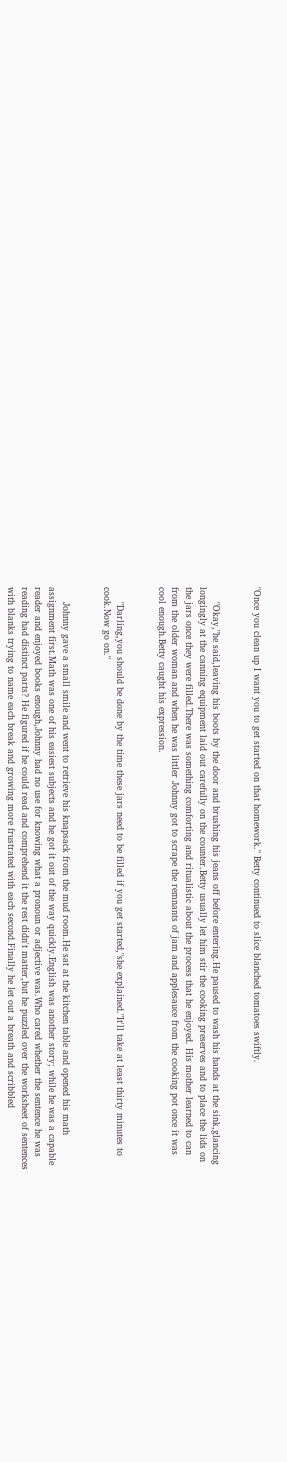"Once you clean up I want you to get started on that homework." Betty continued to slice blanched tomatoes swiftly.


     "Okay,"he said,leaving his boots by the door and brushing his jeans off before entering.He paused to wash his hands at the sink,glancing longingly at the canning equipment laid out carefully on the counter.Betty usually let him stir the cooking preserves and to place the lids on the jars once they were filled.There was something comforting and ritualistic about the process that he enjoyed. His mother learned to can from the older woman and when he was littler Johnny got to scrape the remnants of jam and applesauce from the cooking pot once it was cool enough.Betty caught his expression.


     "Darling,you should be done by the time these jars need to be filled if you get started,"she explained."It'll take at least thirty minutes to cook.Now go on."


     Johnny gave a small smile and went to retrieve his knapsack from the mud room.He sat at the kitchen table and opened his math assignment first.Math was one of his easiest subjects and he got it out of the way quickly.English was another story; while he was a capable reader and enjoyed books enough,Johnny had no use for knowing what a pronoun or adjective was.Who cared whether the sentence he was reading had distinct parts? He figured if he could read and comprehend it the rest didn't matter,but he puzzled over the worksheet of sentences with blanks trying to name each break and growing more frustrated with each second.Finally he let out a breath and scribbled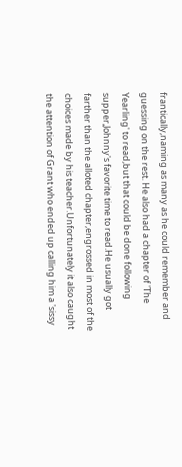frantically,naming as many as he could remember and guessing on the rest. He also had a chapter of 'The Yearling' to read,but that could be done following supper,Johnny's favorite time to read.He usually got farther than the alloted chapter,engrossed in most of the choices made by his teacher.Unfortunately it also caught the attention of Grant who ended up calling him a 'sissy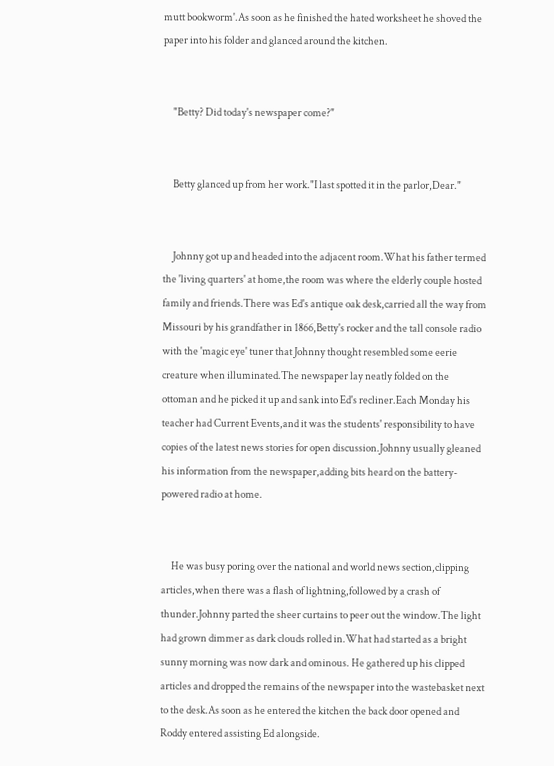mutt bookworm'.As soon as he finished the hated worksheet he shoved the paper into his folder and glanced around the kitchen.


     "Betty? Did today's newspaper come?"


     Betty glanced up from her work."I last spotted it in the parlor,Dear."


     Johnny got up and headed into the adjacent room.What his father termed the 'living quarters' at home,the room was where the elderly couple hosted family and friends.There was Ed's antique oak desk,carried all the way from Missouri by his grandfather in 1866,Betty's rocker and the tall console radio with the 'magic eye' tuner that Johnny thought resembled some eerie creature when illuminated.The newspaper lay neatly folded on the ottoman and he picked it up and sank into Ed's recliner.Each Monday his teacher had Current Events,and it was the students' responsibility to have copies of the latest news stories for open discussion.Johnny usually gleaned his information from the newspaper,adding bits heard on the battery-powered radio at home.


     He was busy poring over the national and world news section,clipping articles,when there was a flash of lightning,followed by a crash of thunder.Johnny parted the sheer curtains to peer out the window.The light had grown dimmer as dark clouds rolled in.What had started as a bright sunny morning was now dark and ominous. He gathered up his clipped articles and dropped the remains of the newspaper into the wastebasket next to the desk.As soon as he entered the kitchen the back door opened and Roddy entered assisting Ed alongside.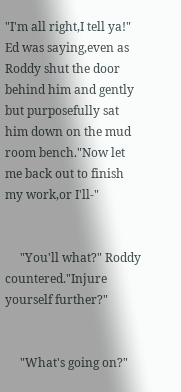"I'm all right,I tell ya!" Ed was saying,even as Roddy shut the door behind him and gently but purposefully sat him down on the mud room bench."Now let me back out to finish my work,or I'll-"


     "You'll what?" Roddy countered."Injure yourself further?"


     "What's going on?"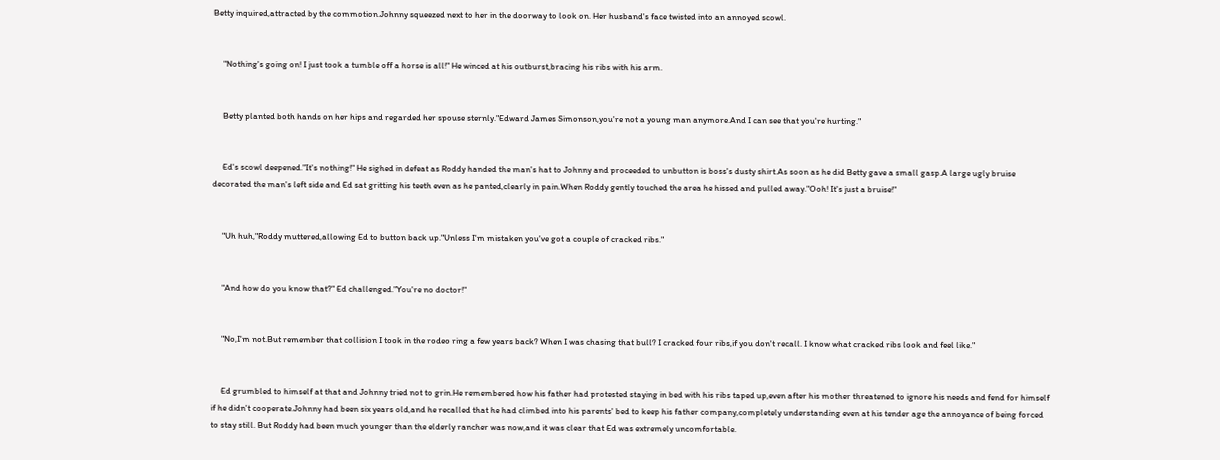Betty inquired,attracted by the commotion.Johnny squeezed next to her in the doorway to look on. Her husband's face twisted into an annoyed scowl.


     "Nothing's going on! I just took a tumble off a horse is all!" He winced at his outburst,bracing his ribs with his arm.


     Betty planted both hands on her hips and regarded her spouse sternly."Edward James Simonson,you're not a young man anymore.And I can see that you're hurting."


     Ed's scowl deepened."It's nothing!" He sighed in defeat as Roddy handed the man's hat to Johnny and proceeded to unbutton is boss's dusty shirt.As soon as he did Betty gave a small gasp.A large ugly bruise decorated the man's left side and Ed sat gritting his teeth even as he panted,clearly in pain.When Roddy gently touched the area he hissed and pulled away."Ooh! It's just a bruise!"


     "Uh huh,"Roddy muttered,allowing Ed to button back up."Unless I'm mistaken you've got a couple of cracked ribs."


     "And how do you know that?" Ed challenged."You're no doctor!"


     "No,I'm not.But remember that collision I took in the rodeo ring a few years back? When I was chasing that bull? I cracked four ribs,if you don't recall. I know what cracked ribs look and feel like."


     Ed grumbled to himself at that and Johnny tried not to grin.He remembered how his father had protested staying in bed with his ribs taped up,even after his mother threatened to ignore his needs and fend for himself if he didn't cooperate.Johnny had been six years old,and he recalled that he had climbed into his parents' bed to keep his father company,completely understanding even at his tender age the annoyance of being forced to stay still. But Roddy had been much younger than the elderly rancher was now,and it was clear that Ed was extremely uncomfortable.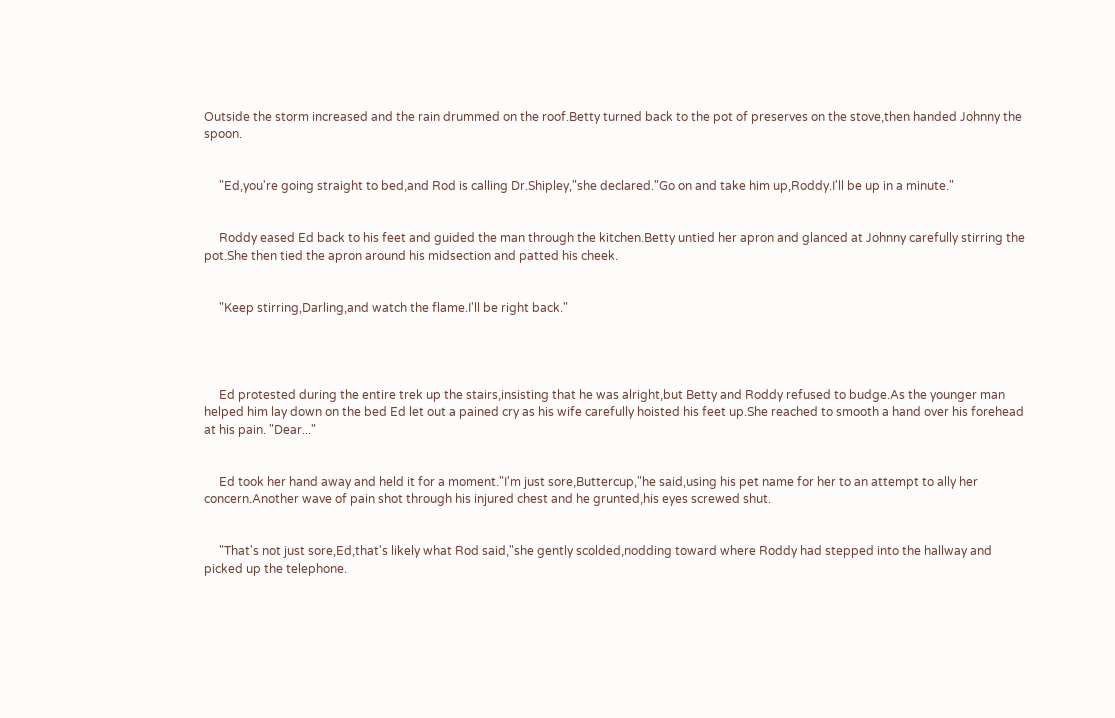Outside the storm increased and the rain drummed on the roof.Betty turned back to the pot of preserves on the stove,then handed Johnny the spoon.


     "Ed,you're going straight to bed,and Rod is calling Dr.Shipley,"she declared."Go on and take him up,Roddy.I'll be up in a minute."


     Roddy eased Ed back to his feet and guided the man through the kitchen.Betty untied her apron and glanced at Johnny carefully stirring the pot.She then tied the apron around his midsection and patted his cheek.


     "Keep stirring,Darling,and watch the flame.I'll be right back."




     Ed protested during the entire trek up the stairs,insisting that he was alright,but Betty and Roddy refused to budge.As the younger man helped him lay down on the bed Ed let out a pained cry as his wife carefully hoisted his feet up.She reached to smooth a hand over his forehead at his pain. "Dear..."


     Ed took her hand away and held it for a moment."I'm just sore,Buttercup,"he said,using his pet name for her to an attempt to ally her concern.Another wave of pain shot through his injured chest and he grunted,his eyes screwed shut.


     "That's not just sore,Ed,that's likely what Rod said,"she gently scolded,nodding toward where Roddy had stepped into the hallway and picked up the telephone.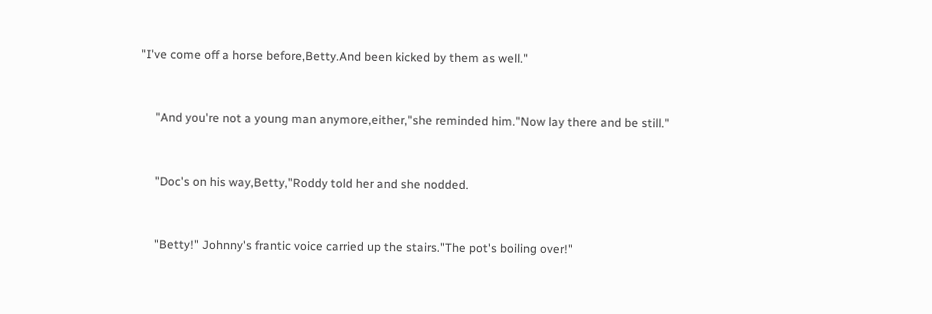"I've come off a horse before,Betty.And been kicked by them as well."


     "And you're not a young man anymore,either,"she reminded him."Now lay there and be still."


     "Doc's on his way,Betty,"Roddy told her and she nodded.


     "Betty!" Johnny's frantic voice carried up the stairs."The pot's boiling over!"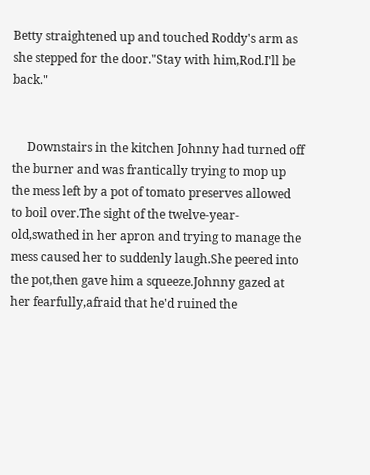Betty straightened up and touched Roddy's arm as she stepped for the door."Stay with him,Rod.I'll be back."


     Downstairs in the kitchen Johnny had turned off the burner and was frantically trying to mop up the mess left by a pot of tomato preserves allowed to boil over.The sight of the twelve-year-old,swathed in her apron and trying to manage the mess caused her to suddenly laugh.She peered into the pot,then gave him a squeeze.Johnny gazed at her fearfully,afraid that he'd ruined the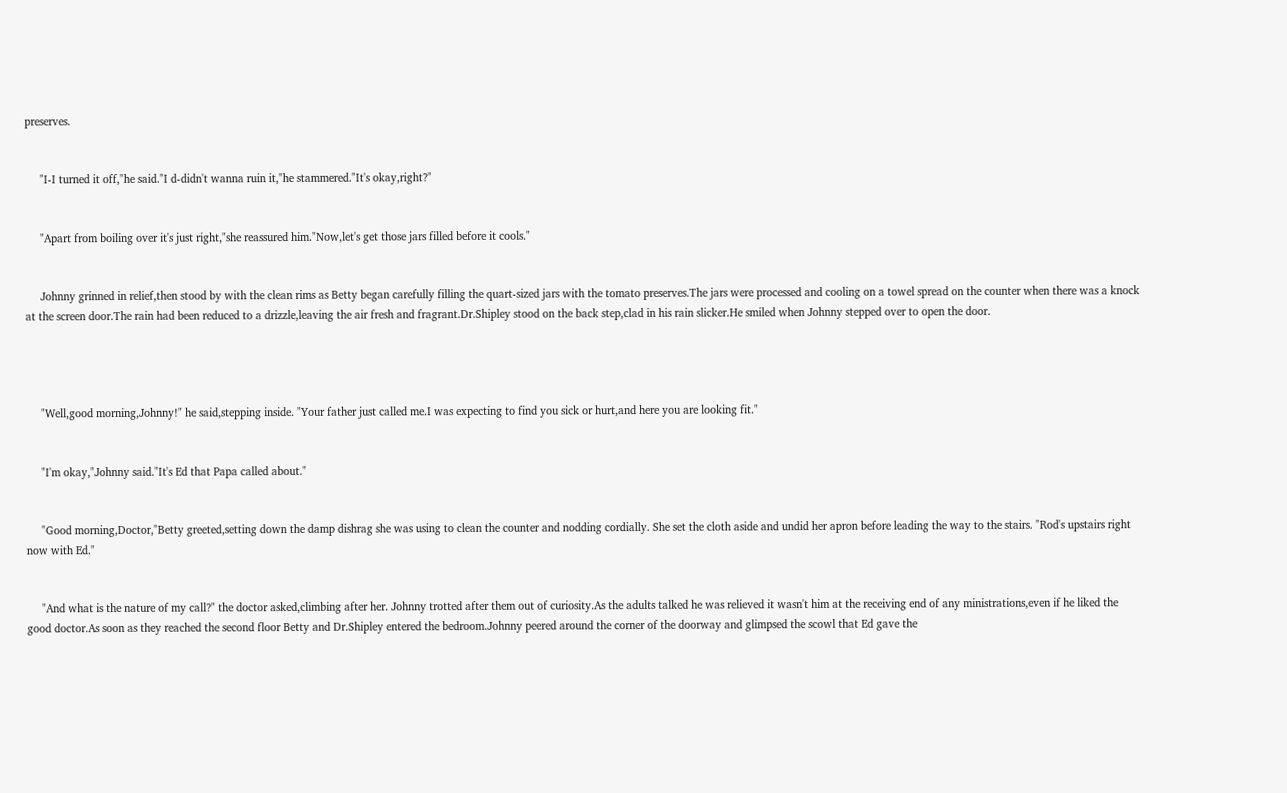preserves.


     "I-I turned it off,"he said."I d-didn't wanna ruin it,"he stammered."It's okay,right?"


     "Apart from boiling over it's just right,"she reassured him."Now,let's get those jars filled before it cools."


     Johnny grinned in relief,then stood by with the clean rims as Betty began carefully filling the quart-sized jars with the tomato preserves.The jars were processed and cooling on a towel spread on the counter when there was a knock at the screen door.The rain had been reduced to a drizzle,leaving the air fresh and fragrant.Dr.Shipley stood on the back step,clad in his rain slicker.He smiled when Johnny stepped over to open the door.




     "Well,good morning,Johnny!" he said,stepping inside. "Your father just called me.I was expecting to find you sick or hurt,and here you are looking fit."


     "I'm okay,"Johnny said."It's Ed that Papa called about."


     "Good morning,Doctor,"Betty greeted,setting down the damp dishrag she was using to clean the counter and nodding cordially. She set the cloth aside and undid her apron before leading the way to the stairs. "Rod's upstairs right now with Ed."


     "And what is the nature of my call?" the doctor asked,climbing after her. Johnny trotted after them out of curiosity.As the adults talked he was relieved it wasn't him at the receiving end of any ministrations,even if he liked the good doctor.As soon as they reached the second floor Betty and Dr.Shipley entered the bedroom.Johnny peered around the corner of the doorway and glimpsed the scowl that Ed gave the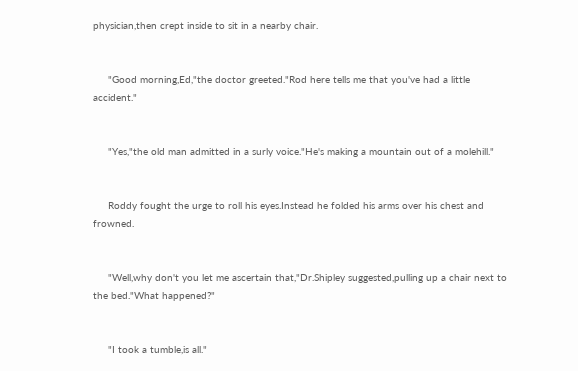physician,then crept inside to sit in a nearby chair.


     "Good morning,Ed,"the doctor greeted."Rod here tells me that you've had a little accident."


     "Yes,"the old man admitted in a surly voice."He's making a mountain out of a molehill."


     Roddy fought the urge to roll his eyes.Instead he folded his arms over his chest and frowned.


     "Well,why don't you let me ascertain that,"Dr.Shipley suggested,pulling up a chair next to the bed."What happened?"


     "I took a tumble,is all."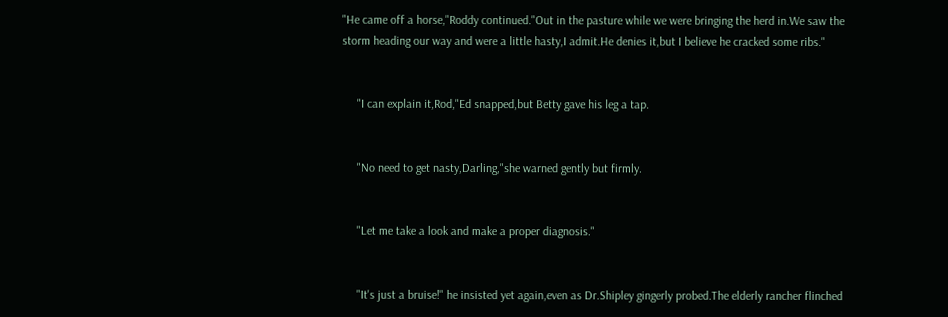"He came off a horse,"Roddy continued."Out in the pasture while we were bringing the herd in.We saw the storm heading our way and were a little hasty,I admit.He denies it,but I believe he cracked some ribs."


     "I can explain it,Rod,"Ed snapped,but Betty gave his leg a tap.


     "No need to get nasty,Darling,"she warned gently but firmly.


     "Let me take a look and make a proper diagnosis."


     "It's just a bruise!" he insisted yet again,even as Dr.Shipley gingerly probed.The elderly rancher flinched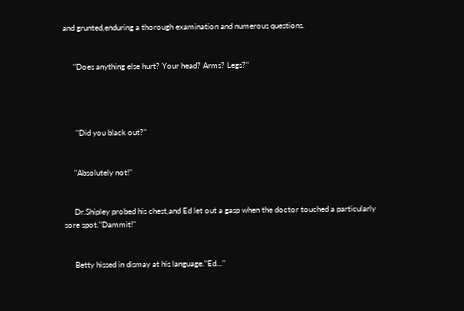and grunted,enduring a thorough examination and numerous questions.


     "Does anything else hurt? Your head? Arms? Legs?"




      "Did you black out?"


     "Absolutely not!"


     Dr.Shipley probed his chest,and Ed let out a gasp when the doctor touched a particularly sore spot."Dammit!"


     Betty hissed in dismay at his language."Ed..."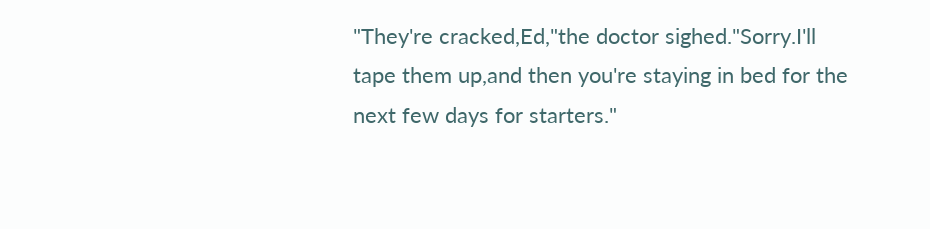"They're cracked,Ed,"the doctor sighed."Sorry.I'll tape them up,and then you're staying in bed for the next few days for starters."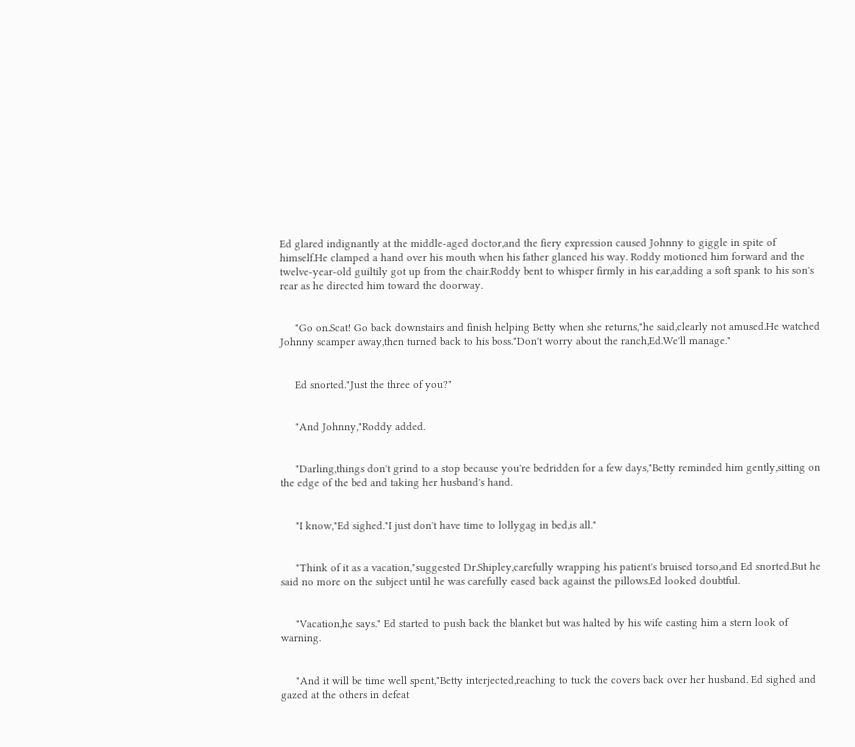Ed glared indignantly at the middle-aged doctor,and the fiery expression caused Johnny to giggle in spite of himself.He clamped a hand over his mouth when his father glanced his way. Roddy motioned him forward and the twelve-year-old guiltily got up from the chair.Roddy bent to whisper firmly in his ear,adding a soft spank to his son's rear as he directed him toward the doorway.


     "Go on.Scat! Go back downstairs and finish helping Betty when she returns,"he said,clearly not amused.He watched Johnny scamper away,then turned back to his boss."Don't worry about the ranch,Ed.We'll manage."


     Ed snorted."Just the three of you?"


     "And Johnny,"Roddy added.


     "Darling,things don't grind to a stop because you're bedridden for a few days,"Betty reminded him gently,sitting on the edge of the bed and taking her husband's hand.


     "I know,"Ed sighed."I just don't have time to lollygag in bed,is all."


     "Think of it as a vacation,"suggested Dr.Shipley,carefully wrapping his patient's bruised torso,and Ed snorted.But he said no more on the subject until he was carefully eased back against the pillows.Ed looked doubtful.


     "Vacation,he says." Ed started to push back the blanket but was halted by his wife casting him a stern look of warning.


     "And it will be time well spent,"Betty interjected,reaching to tuck the covers back over her husband. Ed sighed and gazed at the others in defeat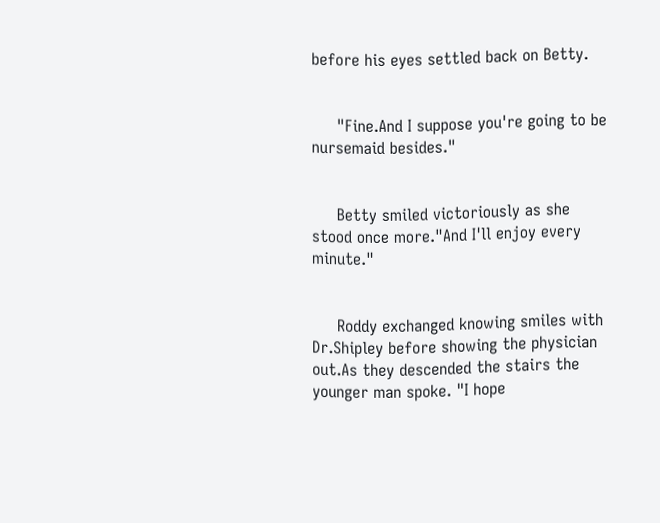before his eyes settled back on Betty.


     "Fine.And I suppose you're going to be nursemaid besides."


     Betty smiled victoriously as she stood once more."And I'll enjoy every minute."


     Roddy exchanged knowing smiles with Dr.Shipley before showing the physician out.As they descended the stairs the younger man spoke. "I hope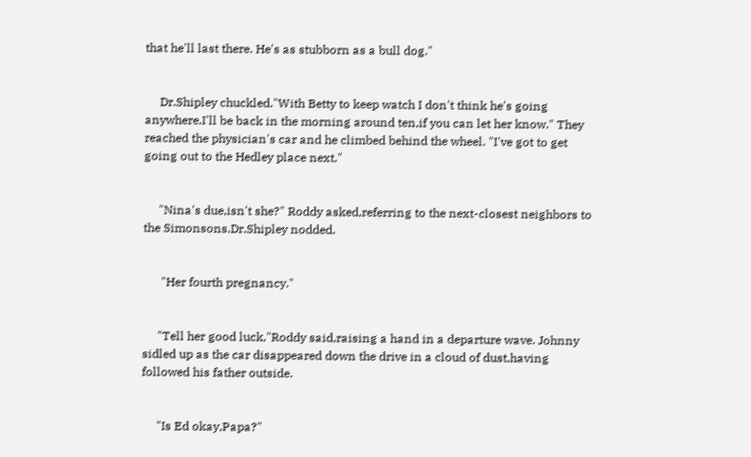that he'll last there. He's as stubborn as a bull dog."


     Dr.Shipley chuckled."With Betty to keep watch I don't think he's going anywhere.I'll be back in the morning around ten,if you can let her know." They reached the physician's car and he climbed behind the wheel. "I've got to get going out to the Hedley place next."


     "Nina's due,isn't she?" Roddy asked,referring to the next-closest neighbors to the Simonsons.Dr.Shipley nodded.


      "Her fourth pregnancy."


     "Tell her good luck,"Roddy said,raising a hand in a departure wave. Johnny sidled up as the car disappeared down the drive in a cloud of dust,having followed his father outside.


     "Is Ed okay,Papa?"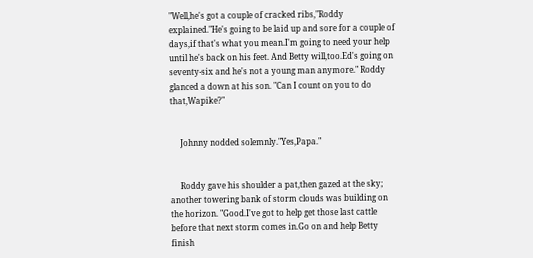"Well,he's got a couple of cracked ribs,"Roddy explained."He's going to be laid up and sore for a couple of days,if that's what you mean.I'm going to need your help until he's back on his feet. And Betty will,too.Ed's going on seventy-six and he's not a young man anymore." Roddy glanced a down at his son. "Can I count on you to do that,Wapike?"


     Johnny nodded solemnly."Yes,Papa."


     Roddy gave his shoulder a pat,then gazed at the sky; another towering bank of storm clouds was building on the horizon. "Good.I've got to help get those last cattle before that next storm comes in.Go on and help Betty finish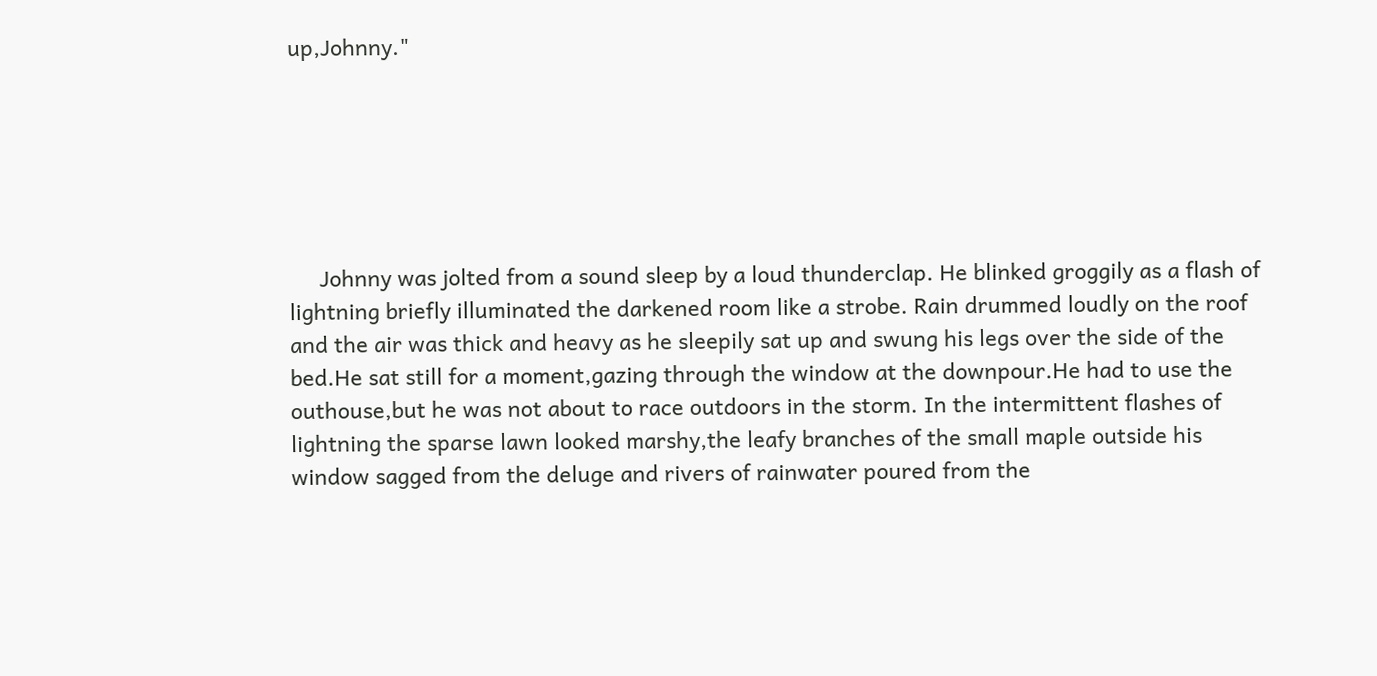up,Johnny."






     Johnny was jolted from a sound sleep by a loud thunderclap. He blinked groggily as a flash of lightning briefly illuminated the darkened room like a strobe. Rain drummed loudly on the roof and the air was thick and heavy as he sleepily sat up and swung his legs over the side of the bed.He sat still for a moment,gazing through the window at the downpour.He had to use the outhouse,but he was not about to race outdoors in the storm. In the intermittent flashes of lightning the sparse lawn looked marshy,the leafy branches of the small maple outside his window sagged from the deluge and rivers of rainwater poured from the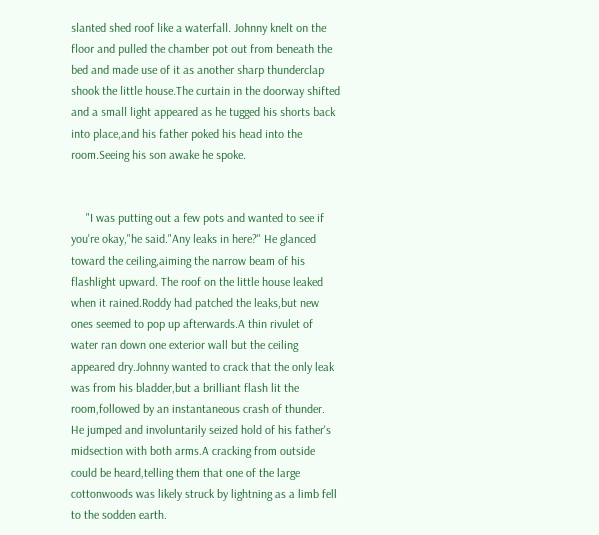slanted shed roof like a waterfall. Johnny knelt on the floor and pulled the chamber pot out from beneath the bed and made use of it as another sharp thunderclap shook the little house.The curtain in the doorway shifted and a small light appeared as he tugged his shorts back into place,and his father poked his head into the room.Seeing his son awake he spoke.


     "I was putting out a few pots and wanted to see if you're okay,"he said."Any leaks in here?" He glanced toward the ceiling,aiming the narrow beam of his flashlight upward. The roof on the little house leaked when it rained.Roddy had patched the leaks,but new ones seemed to pop up afterwards.A thin rivulet of water ran down one exterior wall but the ceiling appeared dry.Johnny wanted to crack that the only leak was from his bladder,but a brilliant flash lit the room,followed by an instantaneous crash of thunder. He jumped and involuntarily seized hold of his father's midsection with both arms.A cracking from outside could be heard,telling them that one of the large cottonwoods was likely struck by lightning as a limb fell to the sodden earth.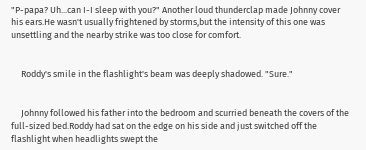"P-papa? Uh...can I-I sleep with you?" Another loud thunderclap made Johnny cover his ears.He wasn't usually frightened by storms,but the intensity of this one was unsettling and the nearby strike was too close for comfort.


     Roddy's smile in the flashlight's beam was deeply shadowed. "Sure."


     Johnny followed his father into the bedroom and scurried beneath the covers of the full-sized bed.Roddy had sat on the edge on his side and just switched off the flashlight when headlights swept the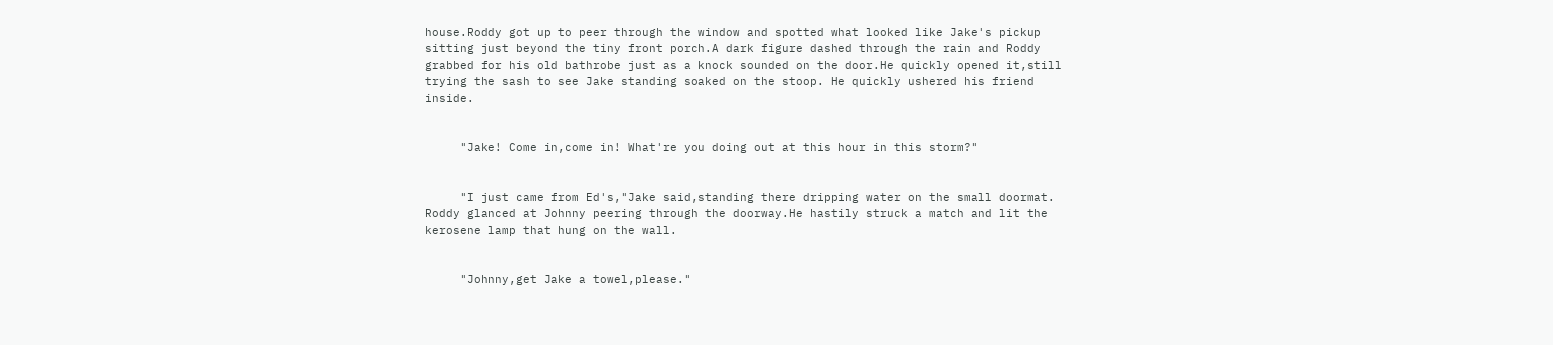house.Roddy got up to peer through the window and spotted what looked like Jake's pickup sitting just beyond the tiny front porch.A dark figure dashed through the rain and Roddy grabbed for his old bathrobe just as a knock sounded on the door.He quickly opened it,still trying the sash to see Jake standing soaked on the stoop. He quickly ushered his friend inside.


     "Jake! Come in,come in! What're you doing out at this hour in this storm?"


     "I just came from Ed's,"Jake said,standing there dripping water on the small doormat. Roddy glanced at Johnny peering through the doorway.He hastily struck a match and lit the kerosene lamp that hung on the wall.


     "Johnny,get Jake a towel,please."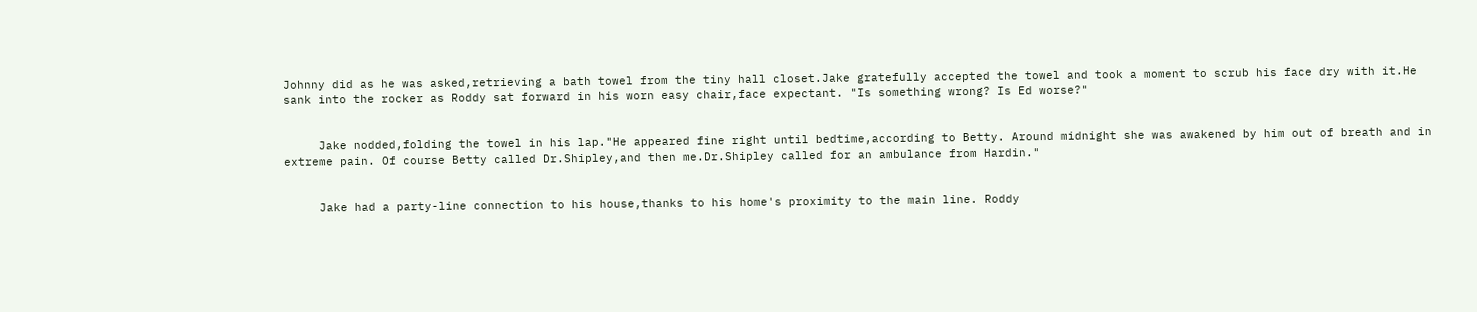Johnny did as he was asked,retrieving a bath towel from the tiny hall closet.Jake gratefully accepted the towel and took a moment to scrub his face dry with it.He sank into the rocker as Roddy sat forward in his worn easy chair,face expectant. "Is something wrong? Is Ed worse?"


     Jake nodded,folding the towel in his lap."He appeared fine right until bedtime,according to Betty. Around midnight she was awakened by him out of breath and in extreme pain. Of course Betty called Dr.Shipley,and then me.Dr.Shipley called for an ambulance from Hardin."


     Jake had a party-line connection to his house,thanks to his home's proximity to the main line. Roddy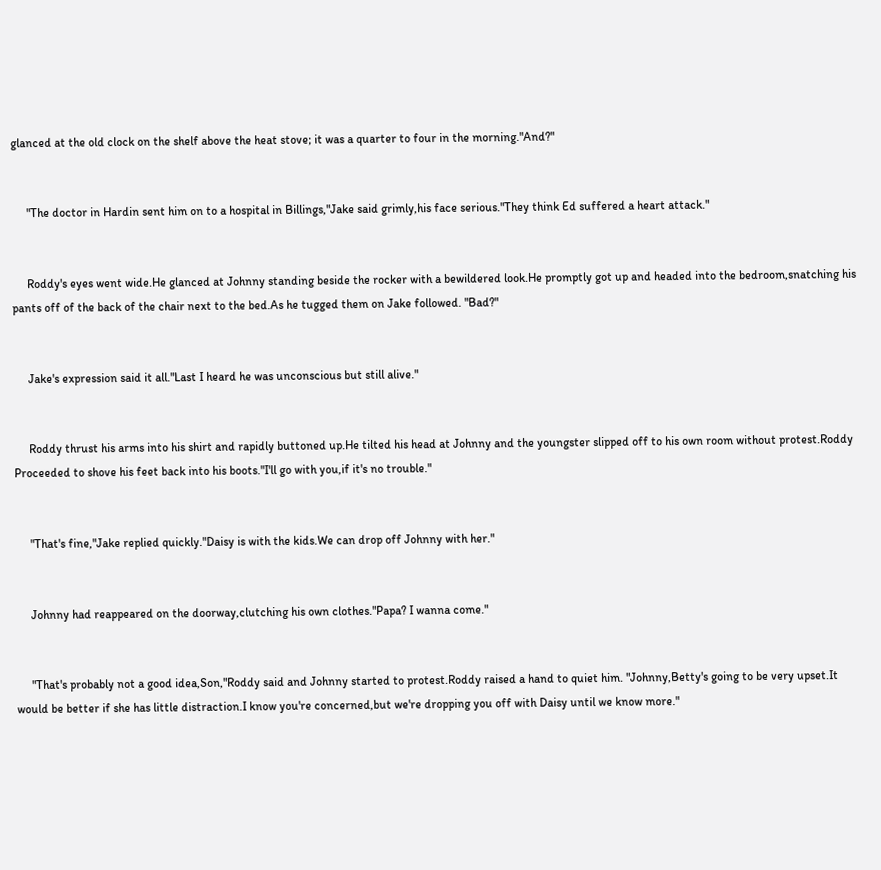glanced at the old clock on the shelf above the heat stove; it was a quarter to four in the morning."And?"


     "The doctor in Hardin sent him on to a hospital in Billings,"Jake said grimly,his face serious."They think Ed suffered a heart attack."


     Roddy's eyes went wide.He glanced at Johnny standing beside the rocker with a bewildered look.He promptly got up and headed into the bedroom,snatching his pants off of the back of the chair next to the bed.As he tugged them on Jake followed. "Bad?"


     Jake's expression said it all."Last I heard he was unconscious but still alive."


     Roddy thrust his arms into his shirt and rapidly buttoned up.He tilted his head at Johnny and the youngster slipped off to his own room without protest.Roddy Proceeded to shove his feet back into his boots."I'll go with you,if it's no trouble."


     "That's fine,"Jake replied quickly."Daisy is with the kids.We can drop off Johnny with her."


     Johnny had reappeared on the doorway,clutching his own clothes."Papa? I wanna come."


     "That's probably not a good idea,Son,"Roddy said and Johnny started to protest.Roddy raised a hand to quiet him. "Johnny,Betty's going to be very upset.It would be better if she has little distraction.I know you're concerned,but we're dropping you off with Daisy until we know more."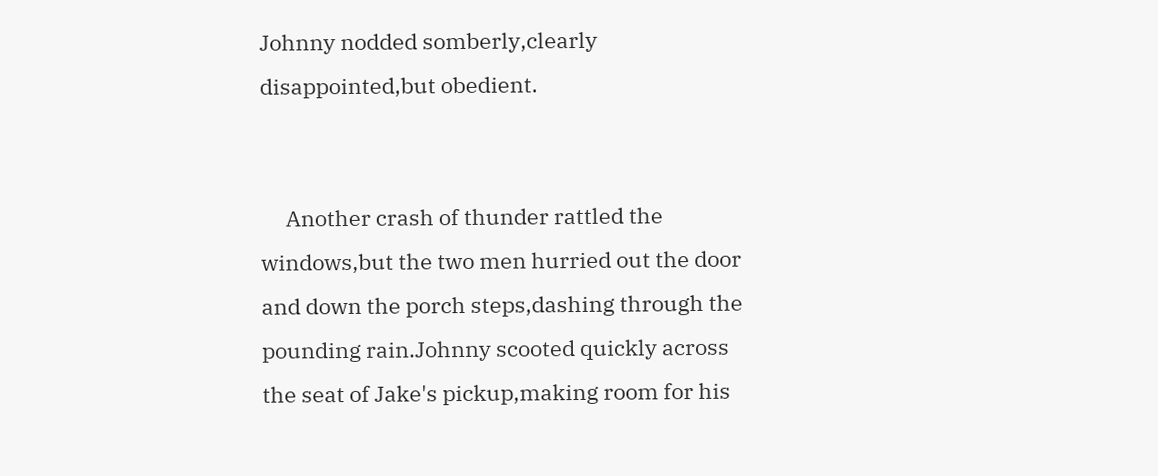Johnny nodded somberly,clearly disappointed,but obedient.


     Another crash of thunder rattled the windows,but the two men hurried out the door and down the porch steps,dashing through the pounding rain.Johnny scooted quickly across the seat of Jake's pickup,making room for his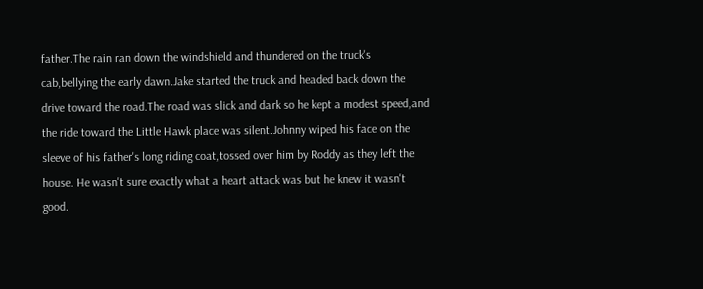father.The rain ran down the windshield and thundered on the truck's cab,bellying the early dawn.Jake started the truck and headed back down the drive toward the road.The road was slick and dark so he kept a modest speed,and the ride toward the Little Hawk place was silent.Johnny wiped his face on the sleeve of his father's long riding coat,tossed over him by Roddy as they left the house. He wasn't sure exactly what a heart attack was but he knew it wasn't good.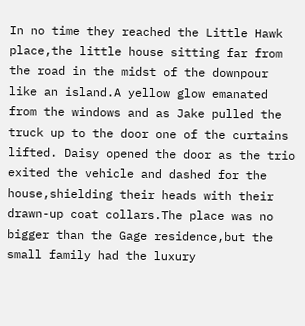In no time they reached the Little Hawk place,the little house sitting far from the road in the midst of the downpour like an island.A yellow glow emanated from the windows and as Jake pulled the truck up to the door one of the curtains lifted. Daisy opened the door as the trio exited the vehicle and dashed for the house,shielding their heads with their drawn-up coat collars.The place was no bigger than the Gage residence,but the small family had the luxury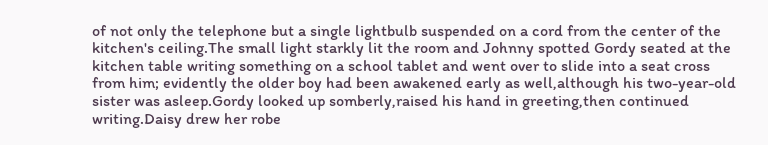of not only the telephone but a single lightbulb suspended on a cord from the center of the kitchen's ceiling.The small light starkly lit the room and Johnny spotted Gordy seated at the kitchen table writing something on a school tablet and went over to slide into a seat cross from him; evidently the older boy had been awakened early as well,although his two-year-old sister was asleep.Gordy looked up somberly,raised his hand in greeting,then continued writing.Daisy drew her robe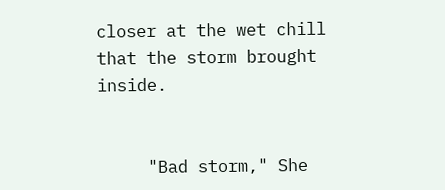closer at the wet chill that the storm brought inside.


     "Bad storm," She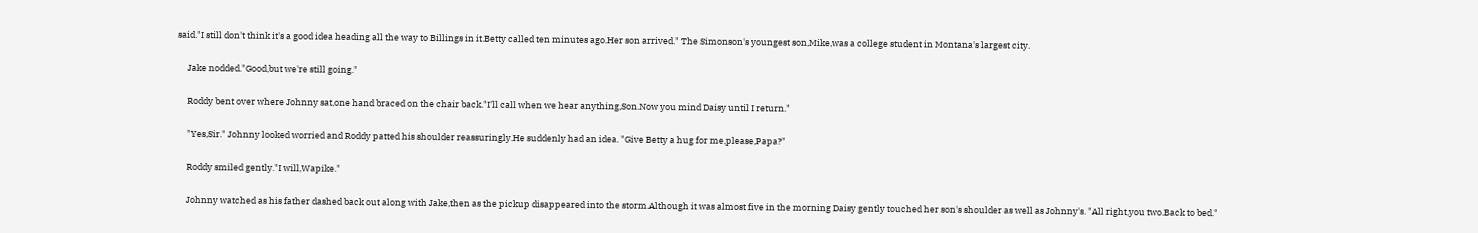said."I still don't think it's a good idea heading all the way to Billings in it.Betty called ten minutes ago.Her son arrived." The Simonson's youngest son,Mike,was a college student in Montana's largest city.


     Jake nodded."Good,but we're still going."


     Roddy bent over where Johnny sat,one hand braced on the chair back."I'll call when we hear anything,Son.Now you mind Daisy until I return."


     "Yes,Sir." Johnny looked worried and Roddy patted his shoulder reassuringly.He suddenly had an idea. "Give Betty a hug for me,please,Papa?"


     Roddy smiled gently."I will,Wapike."


     Johnny watched as his father dashed back out along with Jake,then as the pickup disappeared into the storm.Although it was almost five in the morning Daisy gently touched her son's shoulder as well as Johnny's. "All right,you two.Back to bed."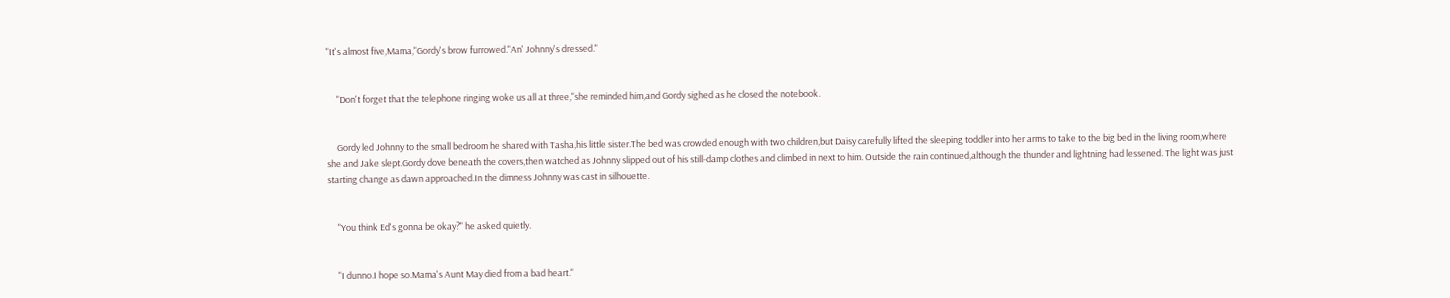"It's almost five,Mama,"Gordy's brow furrowed."An' Johnny's dressed."


     "Don't forget that the telephone ringing woke us all at three,"she reminded him,and Gordy sighed as he closed the notebook.


     Gordy led Johnny to the small bedroom he shared with Tasha,his little sister.The bed was crowded enough with two children,but Daisy carefully lifted the sleeping toddler into her arms to take to the big bed in the living room,where she and Jake slept.Gordy dove beneath the covers,then watched as Johnny slipped out of his still-damp clothes and climbed in next to him. Outside the rain continued,although the thunder and lightning had lessened. The light was just starting change as dawn approached.In the dimness Johnny was cast in silhouette.


     "You think Ed's gonna be okay?" he asked quietly.


     "I dunno.I hope so.Mama's Aunt May died from a bad heart."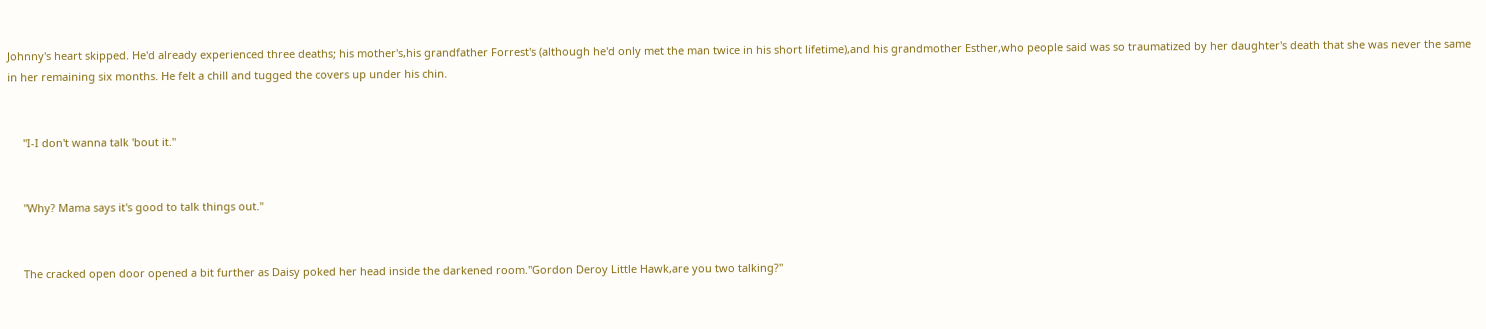Johnny's heart skipped. He'd already experienced three deaths; his mother's,his grandfather Forrest's (although he'd only met the man twice in his short lifetime),and his grandmother Esther,who people said was so traumatized by her daughter's death that she was never the same in her remaining six months. He felt a chill and tugged the covers up under his chin.


     "I-I don't wanna talk 'bout it."


     "Why? Mama says it's good to talk things out."


     The cracked open door opened a bit further as Daisy poked her head inside the darkened room."Gordon Deroy Little Hawk,are you two talking?"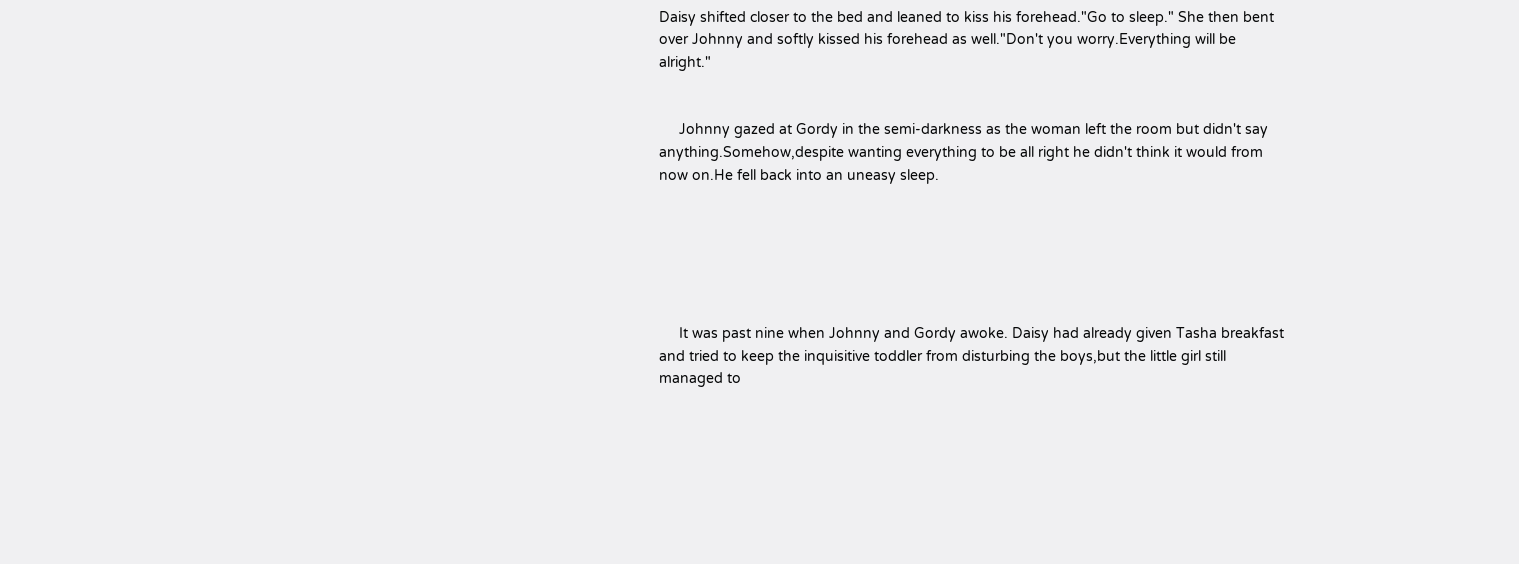Daisy shifted closer to the bed and leaned to kiss his forehead."Go to sleep." She then bent over Johnny and softly kissed his forehead as well."Don't you worry.Everything will be alright."


     Johnny gazed at Gordy in the semi-darkness as the woman left the room but didn't say anything.Somehow,despite wanting everything to be all right he didn't think it would from now on.He fell back into an uneasy sleep.






     It was past nine when Johnny and Gordy awoke. Daisy had already given Tasha breakfast and tried to keep the inquisitive toddler from disturbing the boys,but the little girl still managed to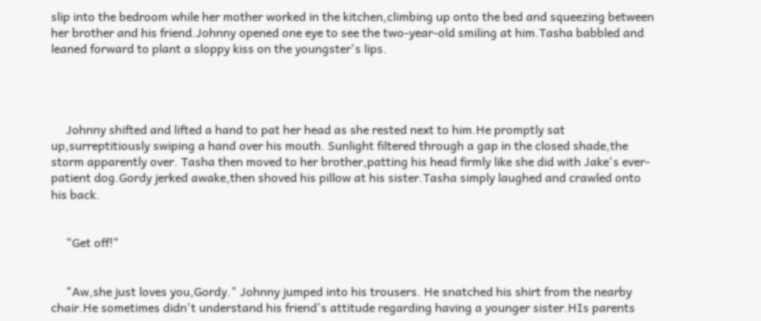slip into the bedroom while her mother worked in the kitchen,climbing up onto the bed and squeezing between her brother and his friend.Johnny opened one eye to see the two-year-old smiling at him.Tasha babbled and leaned forward to plant a sloppy kiss on the youngster's lips.




     Johnny shifted and lifted a hand to pat her head as she rested next to him.He promptly sat up,surreptitiously swiping a hand over his mouth. Sunlight filtered through a gap in the closed shade,the storm apparently over. Tasha then moved to her brother,patting his head firmly like she did with Jake's ever-patient dog.Gordy jerked awake,then shoved his pillow at his sister.Tasha simply laughed and crawled onto his back.


     "Get off!"


     "Aw,she just loves you,Gordy." Johnny jumped into his trousers. He snatched his shirt from the nearby chair.He sometimes didn't understand his friend's attitude regarding having a younger sister.HIs parents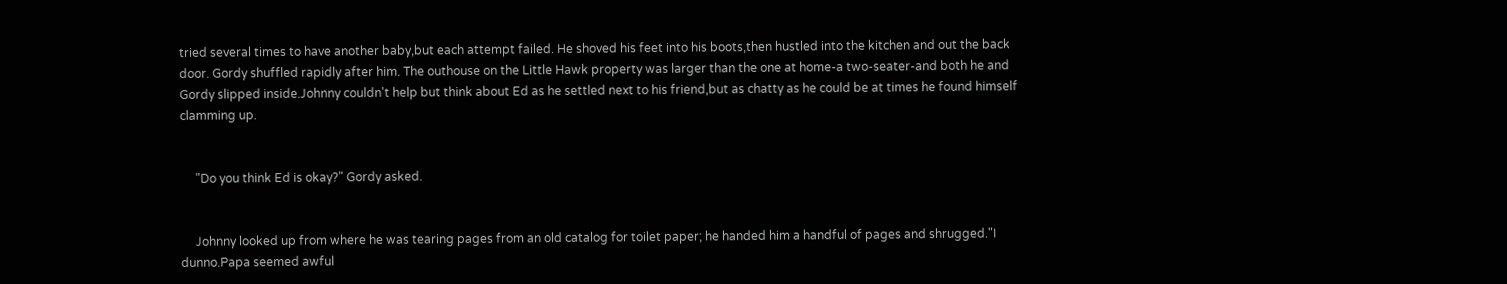tried several times to have another baby,but each attempt failed. He shoved his feet into his boots,then hustled into the kitchen and out the back door. Gordy shuffled rapidly after him. The outhouse on the Little Hawk property was larger than the one at home-a two-seater-and both he and Gordy slipped inside.Johnny couldn't help but think about Ed as he settled next to his friend,but as chatty as he could be at times he found himself clamming up.


     "Do you think Ed is okay?" Gordy asked.


     Johnny looked up from where he was tearing pages from an old catalog for toilet paper; he handed him a handful of pages and shrugged."I dunno.Papa seemed awful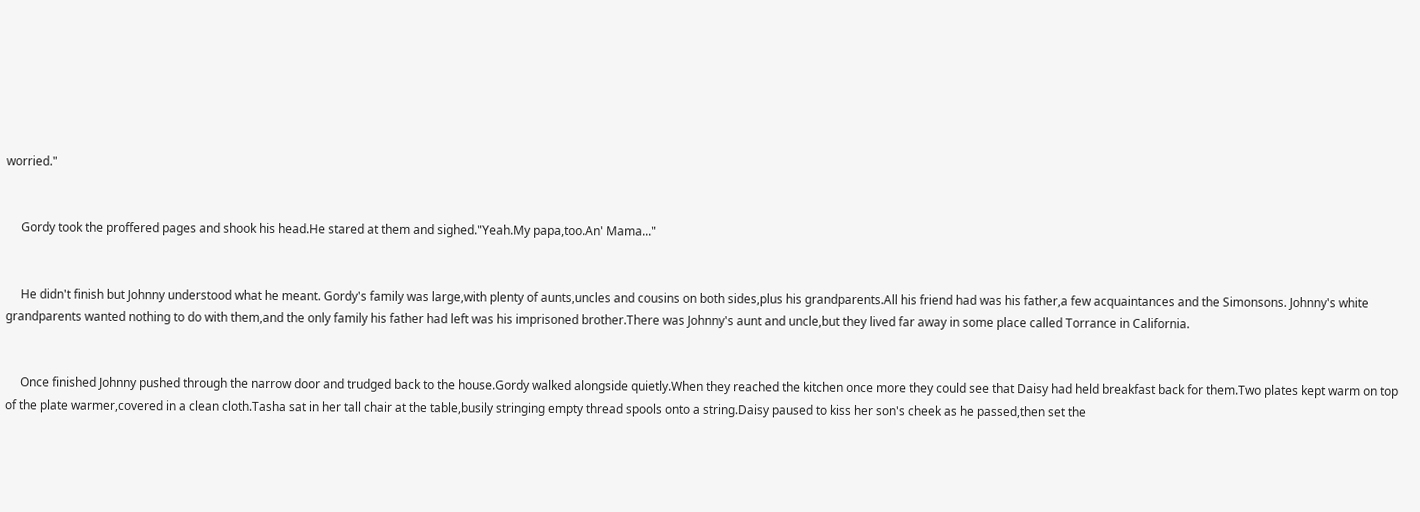worried."


     Gordy took the proffered pages and shook his head.He stared at them and sighed."Yeah.My papa,too.An' Mama..."


     He didn't finish but Johnny understood what he meant. Gordy's family was large,with plenty of aunts,uncles and cousins on both sides,plus his grandparents.All his friend had was his father,a few acquaintances and the Simonsons. Johnny's white grandparents wanted nothing to do with them,and the only family his father had left was his imprisoned brother.There was Johnny's aunt and uncle,but they lived far away in some place called Torrance in California.


     Once finished Johnny pushed through the narrow door and trudged back to the house.Gordy walked alongside quietly.When they reached the kitchen once more they could see that Daisy had held breakfast back for them.Two plates kept warm on top of the plate warmer,covered in a clean cloth.Tasha sat in her tall chair at the table,busily stringing empty thread spools onto a string.Daisy paused to kiss her son's cheek as he passed,then set the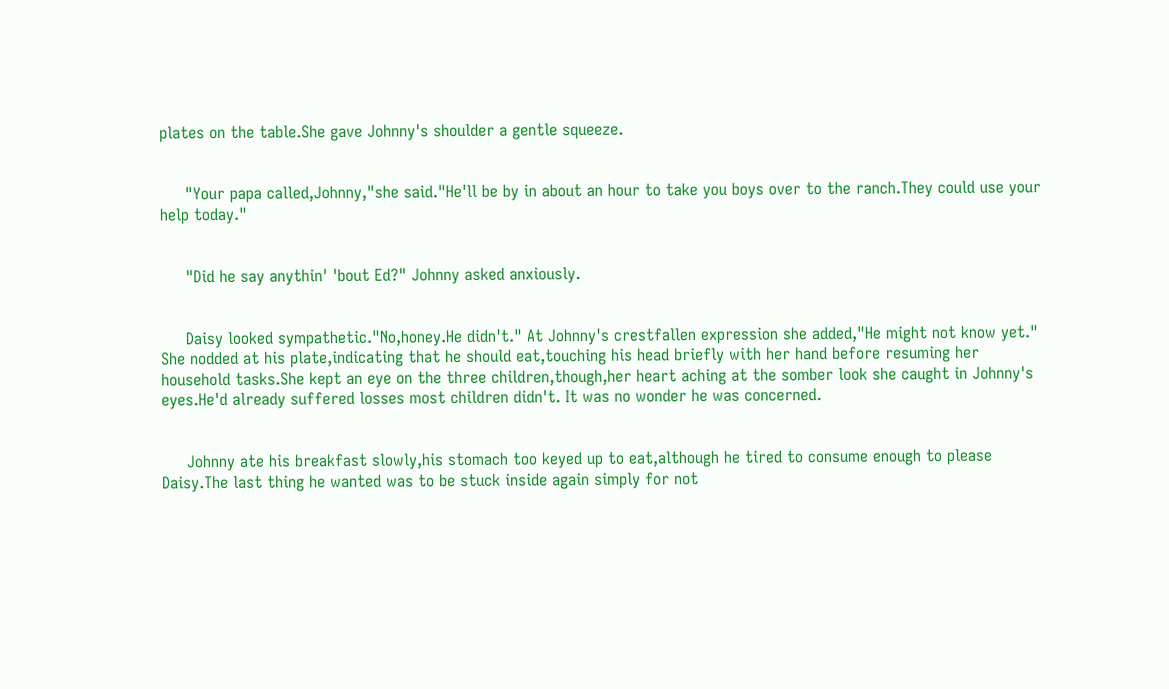plates on the table.She gave Johnny's shoulder a gentle squeeze.


     "Your papa called,Johnny,"she said."He'll be by in about an hour to take you boys over to the ranch.They could use your help today."


     "Did he say anythin' 'bout Ed?" Johnny asked anxiously.


     Daisy looked sympathetic."No,honey.He didn't." At Johnny's crestfallen expression she added,"He might not know yet." She nodded at his plate,indicating that he should eat,touching his head briefly with her hand before resuming her household tasks.She kept an eye on the three children,though,her heart aching at the somber look she caught in Johnny's eyes.He'd already suffered losses most children didn't. It was no wonder he was concerned.


     Johnny ate his breakfast slowly,his stomach too keyed up to eat,although he tired to consume enough to please Daisy.The last thing he wanted was to be stuck inside again simply for not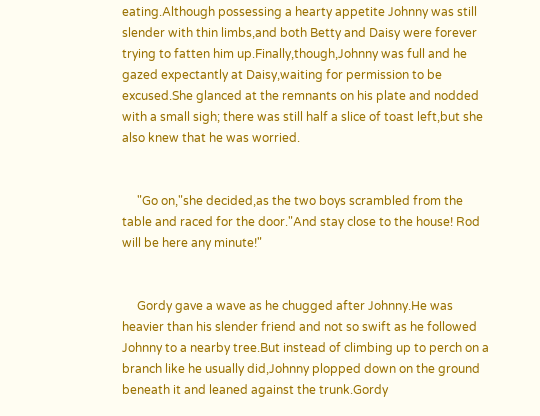eating.Although possessing a hearty appetite Johnny was still slender with thin limbs,and both Betty and Daisy were forever trying to fatten him up.Finally,though,Johnny was full and he gazed expectantly at Daisy,waiting for permission to be excused.She glanced at the remnants on his plate and nodded with a small sigh; there was still half a slice of toast left,but she also knew that he was worried.


     "Go on,"she decided,as the two boys scrambled from the table and raced for the door."And stay close to the house! Rod will be here any minute!"


     Gordy gave a wave as he chugged after Johnny.He was heavier than his slender friend and not so swift as he followed Johnny to a nearby tree.But instead of climbing up to perch on a branch like he usually did,Johnny plopped down on the ground beneath it and leaned against the trunk.Gordy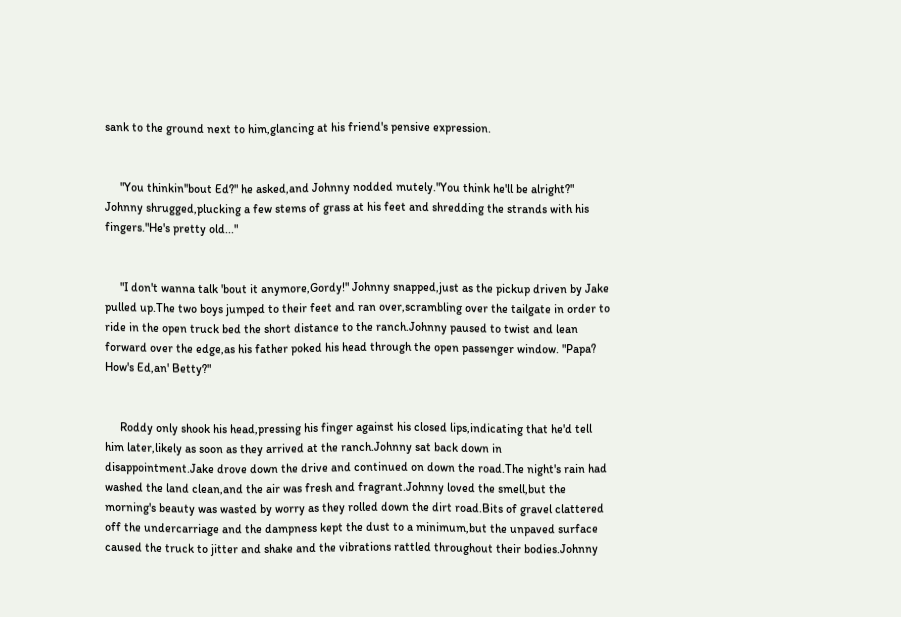sank to the ground next to him,glancing at his friend's pensive expression.


     "You thinkin''bout Ed?" he asked,and Johnny nodded mutely."You think he'll be alright?" Johnny shrugged,plucking a few stems of grass at his feet and shredding the strands with his fingers."He's pretty old..."


     "I don't wanna talk 'bout it anymore,Gordy!" Johnny snapped,just as the pickup driven by Jake pulled up.The two boys jumped to their feet and ran over,scrambling over the tailgate in order to ride in the open truck bed the short distance to the ranch.Johnny paused to twist and lean forward over the edge,as his father poked his head through the open passenger window. "Papa? How's Ed,an' Betty?"


     Roddy only shook his head,pressing his finger against his closed lips,indicating that he'd tell him later,likely as soon as they arrived at the ranch.Johnny sat back down in disappointment.Jake drove down the drive and continued on down the road.The night's rain had washed the land clean,and the air was fresh and fragrant.Johnny loved the smell,but the morning's beauty was wasted by worry as they rolled down the dirt road.Bits of gravel clattered off the undercarriage and the dampness kept the dust to a minimum,but the unpaved surface caused the truck to jitter and shake and the vibrations rattled throughout their bodies.Johnny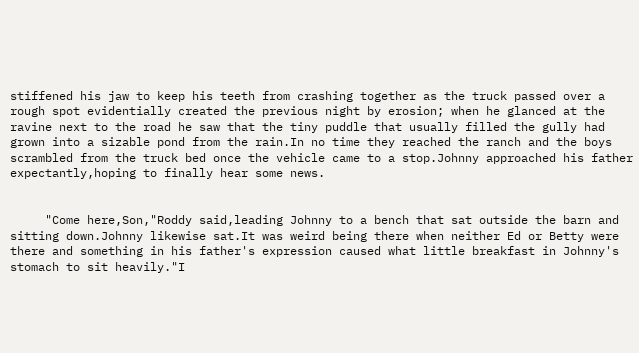stiffened his jaw to keep his teeth from crashing together as the truck passed over a rough spot evidentially created the previous night by erosion; when he glanced at the ravine next to the road he saw that the tiny puddle that usually filled the gully had grown into a sizable pond from the rain.In no time they reached the ranch and the boys scrambled from the truck bed once the vehicle came to a stop.Johnny approached his father expectantly,hoping to finally hear some news.


     "Come here,Son,"Roddy said,leading Johnny to a bench that sat outside the barn and sitting down.Johnny likewise sat.It was weird being there when neither Ed or Betty were there and something in his father's expression caused what little breakfast in Johnny's stomach to sit heavily."I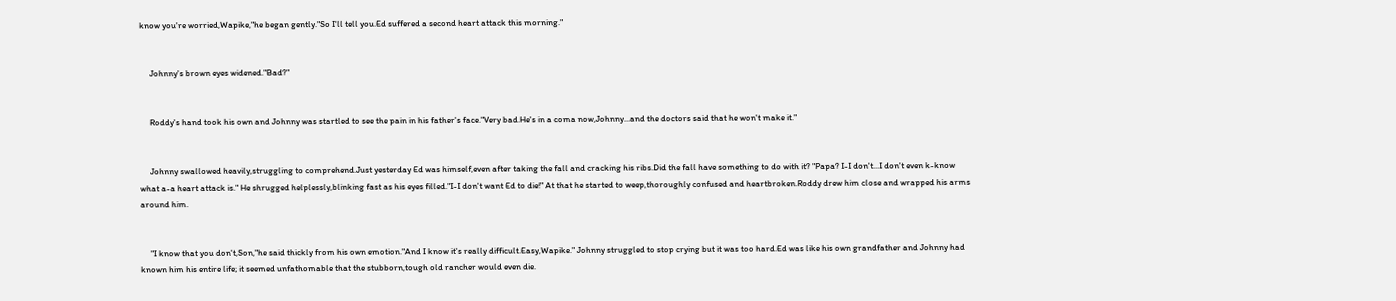know you're worried,Wapike,"he began gently."So I'll tell you.Ed suffered a second heart attack this morning."


     Johnny's brown eyes widened."Bad?"


     Roddy's hand took his own and Johnny was startled to see the pain in his father's face."Very bad.He's in a coma now,Johnny...and the doctors said that he won't make it."


     Johnny swallowed heavily,struggling to comprehend.Just yesterday Ed was himself,even after taking the fall and cracking his ribs.Did the fall have something to do with it? "Papa? I-I don't...I don't even k-know what a-a heart attack is." He shrugged helplessly,blinking fast as his eyes filled."I-I don't want Ed to die!" At that he started to weep,thoroughly confused and heartbroken.Roddy drew him close and wrapped his arms around him.


     "I know that you don't,Son,"he said thickly from his own emotion."And I know it's really difficult.Easy,Wapike." Johnny struggled to stop crying but it was too hard.Ed was like his own grandfather and Johnny had known him his entire life; it seemed unfathomable that the stubborn,tough old rancher would even die.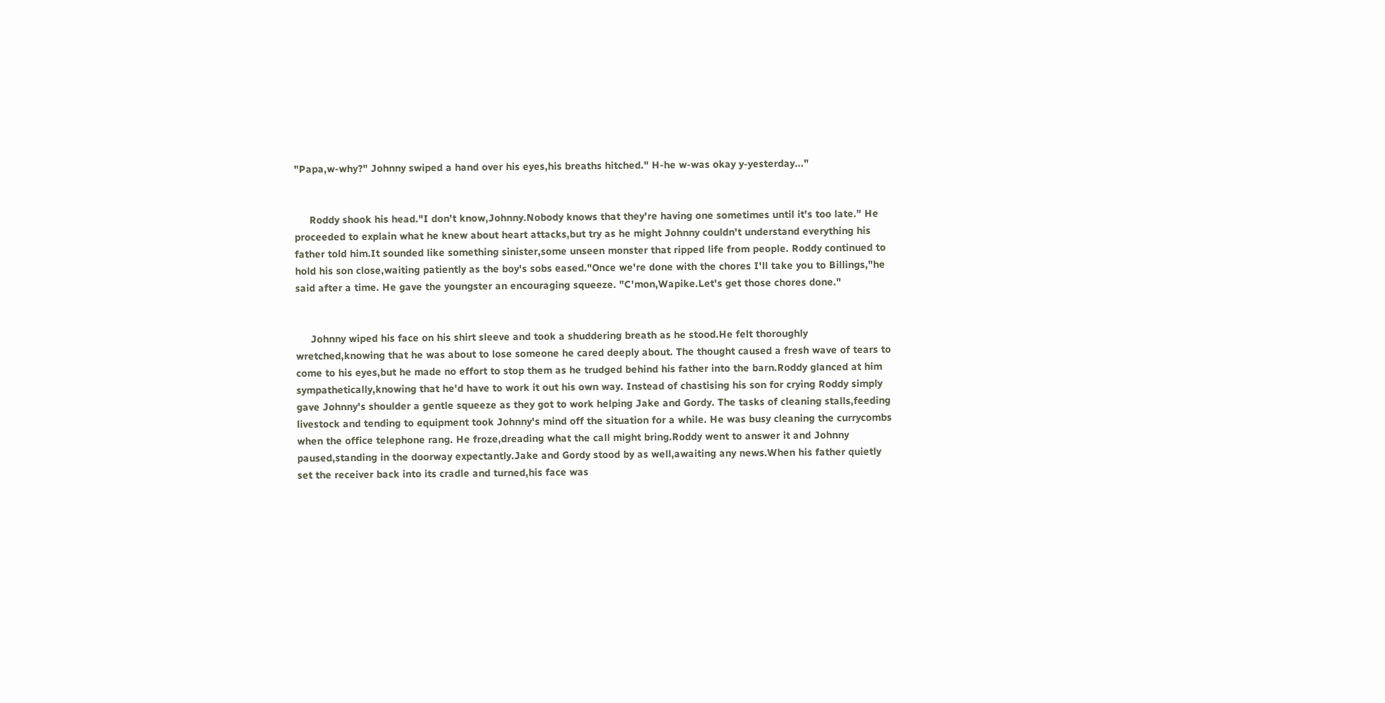"Papa,w-why?" Johnny swiped a hand over his eyes,his breaths hitched." H-he w-was okay y-yesterday..."


     Roddy shook his head."I don't know,Johnny.Nobody knows that they're having one sometimes until it's too late." He proceeded to explain what he knew about heart attacks,but try as he might Johnny couldn't understand everything his father told him.It sounded like something sinister,some unseen monster that ripped life from people. Roddy continued to hold his son close,waiting patiently as the boy's sobs eased."Once we're done with the chores I'll take you to Billings,"he said after a time. He gave the youngster an encouraging squeeze. "C'mon,Wapike.Let's get those chores done."


     Johnny wiped his face on his shirt sleeve and took a shuddering breath as he stood.He felt thoroughly wretched,knowing that he was about to lose someone he cared deeply about. The thought caused a fresh wave of tears to come to his eyes,but he made no effort to stop them as he trudged behind his father into the barn.Roddy glanced at him sympathetically,knowing that he'd have to work it out his own way. Instead of chastising his son for crying Roddy simply gave Johnny's shoulder a gentle squeeze as they got to work helping Jake and Gordy. The tasks of cleaning stalls,feeding livestock and tending to equipment took Johnny's mind off the situation for a while. He was busy cleaning the currycombs when the office telephone rang. He froze,dreading what the call might bring.Roddy went to answer it and Johnny paused,standing in the doorway expectantly.Jake and Gordy stood by as well,awaiting any news.When his father quietly set the receiver back into its cradle and turned,his face was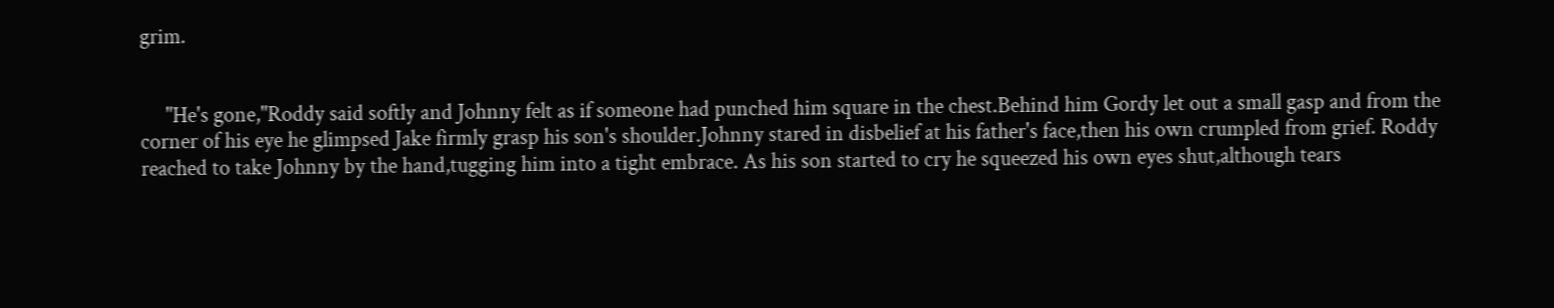grim.


     "He's gone,"Roddy said softly and Johnny felt as if someone had punched him square in the chest.Behind him Gordy let out a small gasp and from the corner of his eye he glimpsed Jake firmly grasp his son's shoulder.Johnny stared in disbelief at his father's face,then his own crumpled from grief. Roddy reached to take Johnny by the hand,tugging him into a tight embrace. As his son started to cry he squeezed his own eyes shut,although tears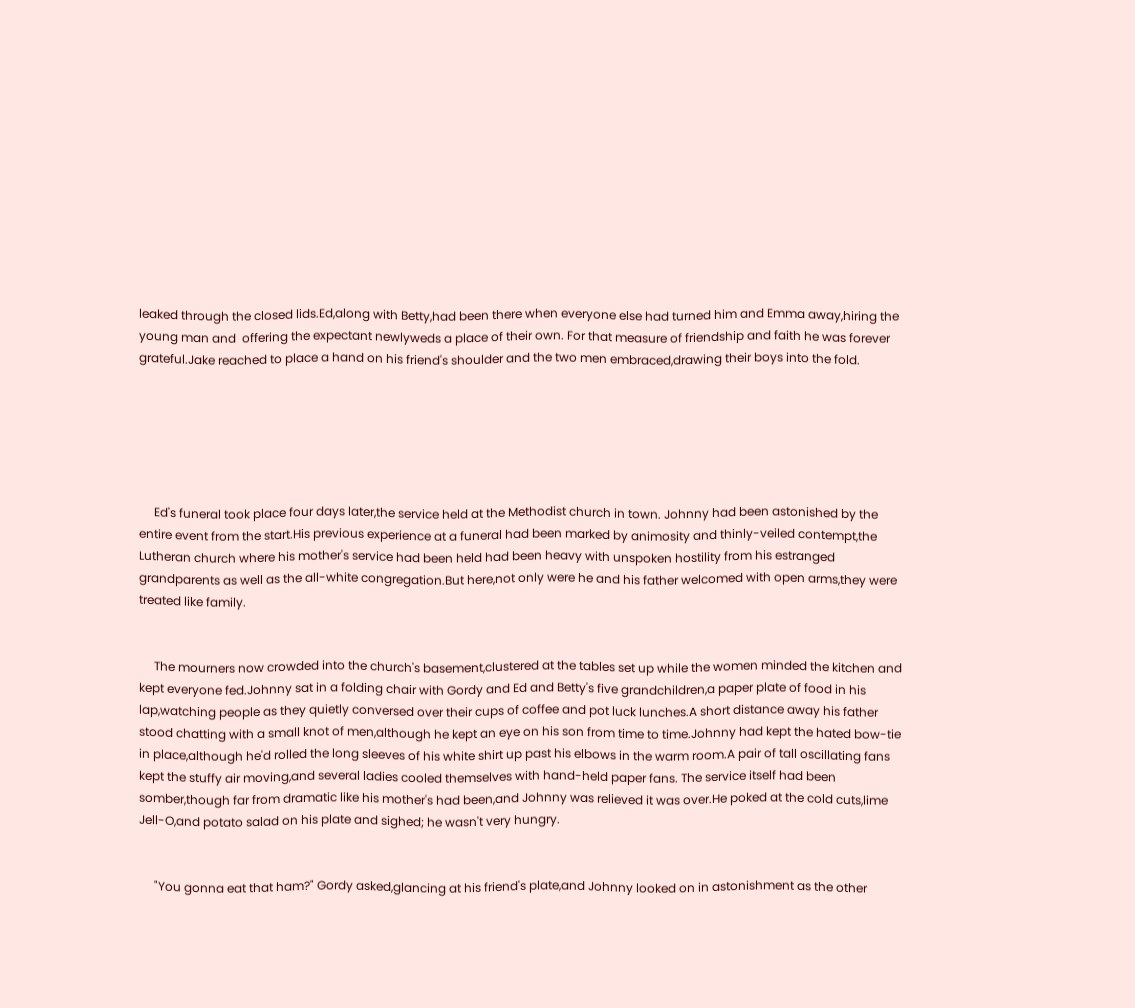leaked through the closed lids.Ed,along with Betty,had been there when everyone else had turned him and Emma away,hiring the young man and  offering the expectant newlyweds a place of their own. For that measure of friendship and faith he was forever grateful.Jake reached to place a hand on his friend's shoulder and the two men embraced,drawing their boys into the fold.






     Ed's funeral took place four days later,the service held at the Methodist church in town. Johnny had been astonished by the entire event from the start.His previous experience at a funeral had been marked by animosity and thinly-veiled contempt,the Lutheran church where his mother's service had been held had been heavy with unspoken hostility from his estranged grandparents as well as the all-white congregation.But here,not only were he and his father welcomed with open arms,they were treated like family.


     The mourners now crowded into the church's basement,clustered at the tables set up while the women minded the kitchen and kept everyone fed.Johnny sat in a folding chair with Gordy and Ed and Betty's five grandchildren,a paper plate of food in his lap,watching people as they quietly conversed over their cups of coffee and pot luck lunches.A short distance away his father stood chatting with a small knot of men,although he kept an eye on his son from time to time.Johnny had kept the hated bow-tie in place,although he'd rolled the long sleeves of his white shirt up past his elbows in the warm room.A pair of tall oscillating fans kept the stuffy air moving,and several ladies cooled themselves with hand-held paper fans. The service itself had been somber,though far from dramatic like his mother's had been,and Johnny was relieved it was over.He poked at the cold cuts,lime Jell-O,and potato salad on his plate and sighed; he wasn't very hungry.


     "You gonna eat that ham?" Gordy asked,glancing at his friend's plate,and Johnny looked on in astonishment as the other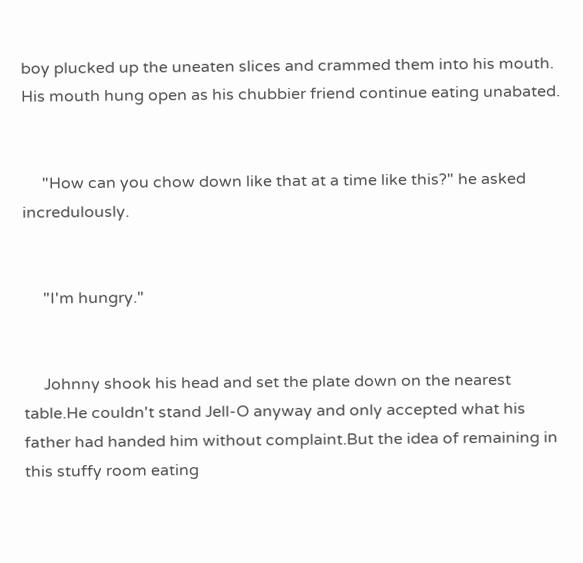boy plucked up the uneaten slices and crammed them into his mouth. His mouth hung open as his chubbier friend continue eating unabated.


     "How can you chow down like that at a time like this?" he asked incredulously.


     "I'm hungry."


     Johnny shook his head and set the plate down on the nearest table.He couldn't stand Jell-O anyway and only accepted what his father had handed him without complaint.But the idea of remaining in this stuffy room eating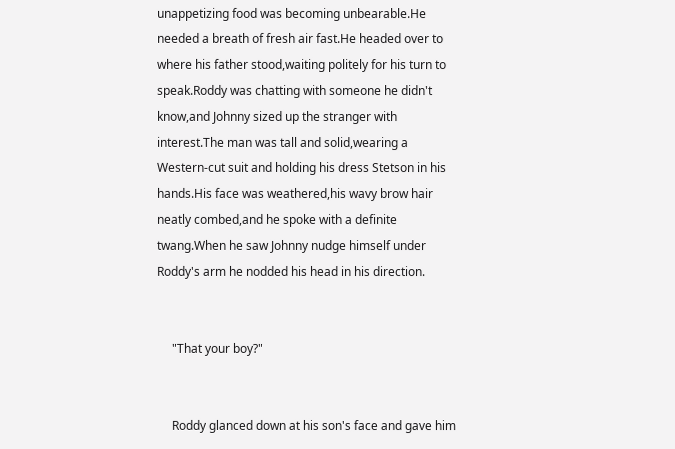unappetizing food was becoming unbearable.He needed a breath of fresh air fast.He headed over to where his father stood,waiting politely for his turn to speak.Roddy was chatting with someone he didn't know,and Johnny sized up the stranger with interest.The man was tall and solid,wearing a Western-cut suit and holding his dress Stetson in his hands.His face was weathered,his wavy brow hair neatly combed,and he spoke with a definite twang.When he saw Johnny nudge himself under Roddy's arm he nodded his head in his direction.


     "That your boy?"


     Roddy glanced down at his son's face and gave him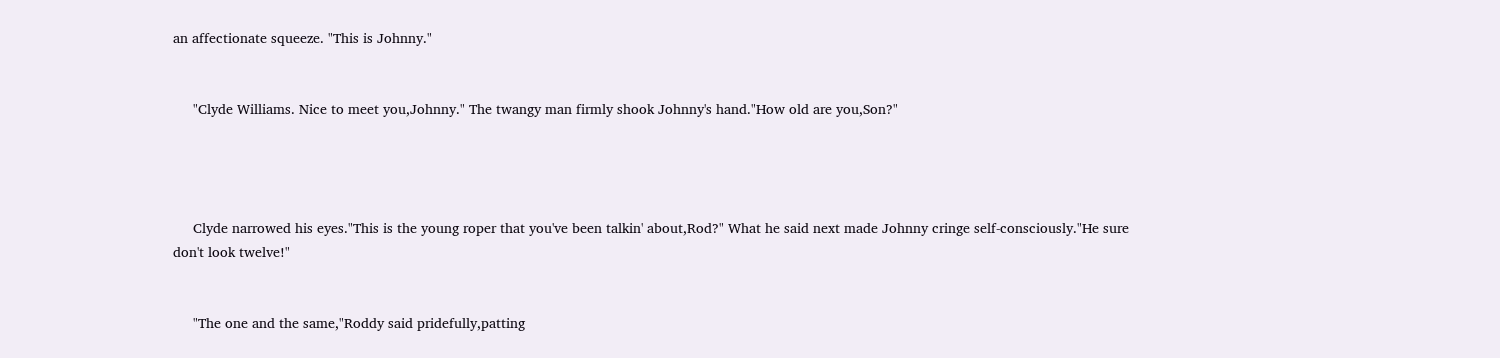an affectionate squeeze. "This is Johnny."


     "Clyde Williams. Nice to meet you,Johnny." The twangy man firmly shook Johnny's hand."How old are you,Son?"




     Clyde narrowed his eyes."This is the young roper that you've been talkin' about,Rod?" What he said next made Johnny cringe self-consciously."He sure don't look twelve!"


     "The one and the same,"Roddy said pridefully,patting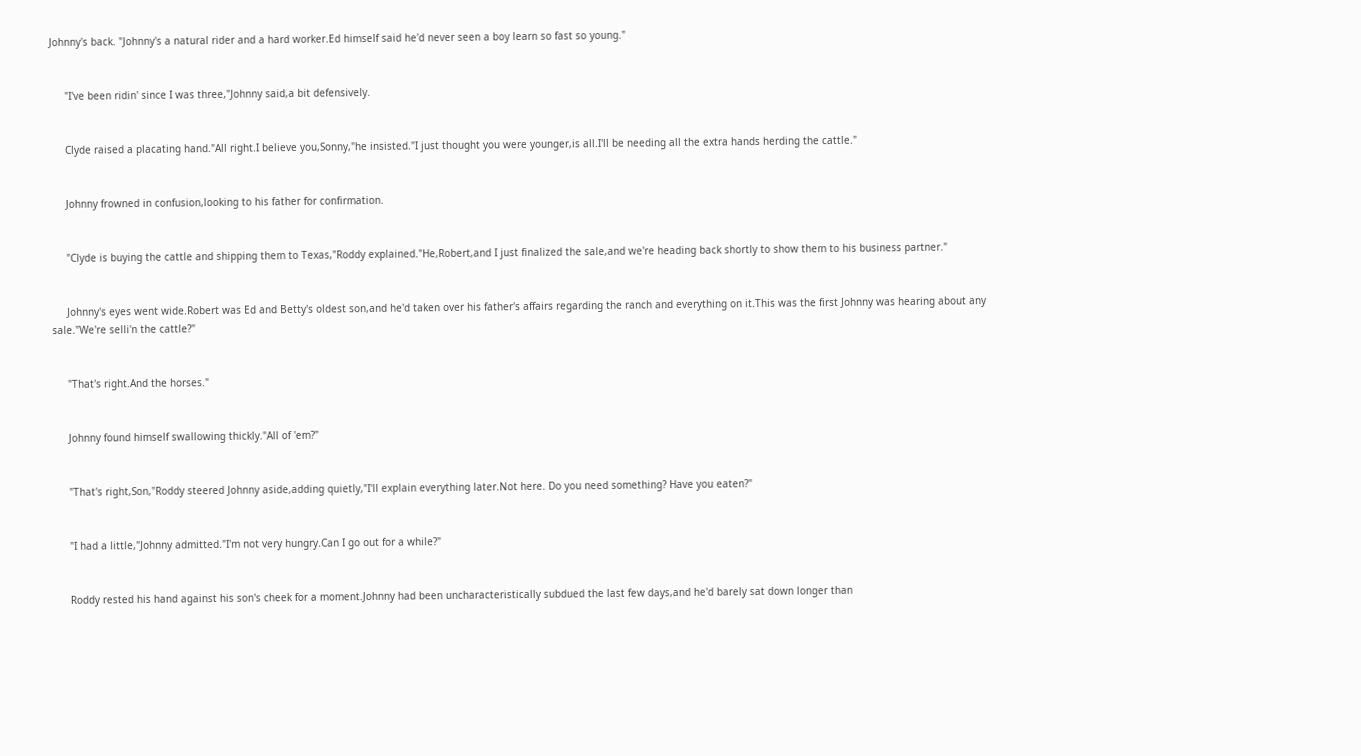Johnny's back. "Johnny's a natural rider and a hard worker.Ed himself said he'd never seen a boy learn so fast so young."


     "I've been ridin' since I was three,"Johnny said,a bit defensively.


     Clyde raised a placating hand."All right.I believe you,Sonny,"he insisted."I just thought you were younger,is all.I'll be needing all the extra hands herding the cattle."


     Johnny frowned in confusion,looking to his father for confirmation.


     "Clyde is buying the cattle and shipping them to Texas,"Roddy explained."He,Robert,and I just finalized the sale,and we're heading back shortly to show them to his business partner."


     Johnny's eyes went wide.Robert was Ed and Betty's oldest son,and he'd taken over his father's affairs regarding the ranch and everything on it.This was the first Johnny was hearing about any sale."We're selli'n the cattle?"


     "That's right.And the horses."


     Johnny found himself swallowing thickly."All of 'em?"


     "That's right,Son,"Roddy steered Johnny aside,adding quietly,"I'll explain everything later.Not here. Do you need something? Have you eaten?"


     "I had a little,"Johnny admitted."I'm not very hungry.Can I go out for a while?"


     Roddy rested his hand against his son's cheek for a moment.Johnny had been uncharacteristically subdued the last few days,and he'd barely sat down longer than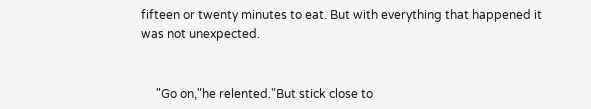fifteen or twenty minutes to eat. But with everything that happened it was not unexpected.


     "Go on,"he relented."But stick close to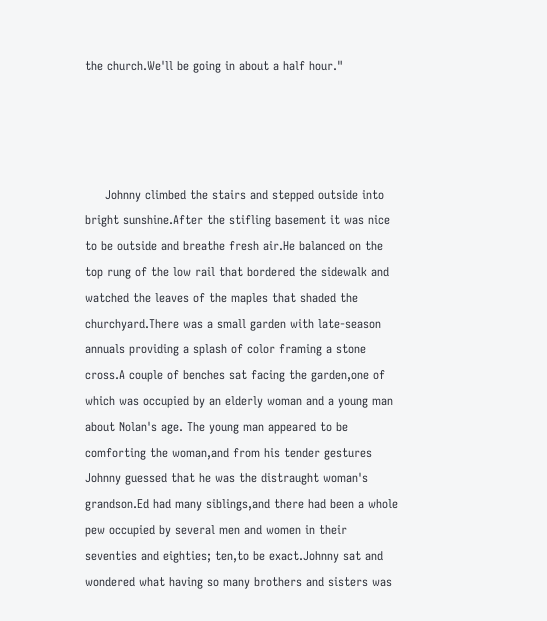the church.We'll be going in about a half hour."




     Johnny climbed the stairs and stepped outside into bright sunshine.After the stifling basement it was nice to be outside and breathe fresh air.He balanced on the top rung of the low rail that bordered the sidewalk and watched the leaves of the maples that shaded the churchyard.There was a small garden with late-season annuals providing a splash of color framing a stone cross.A couple of benches sat facing the garden,one of which was occupied by an elderly woman and a young man about Nolan's age. The young man appeared to be comforting the woman,and from his tender gestures Johnny guessed that he was the distraught woman's grandson.Ed had many siblings,and there had been a whole pew occupied by several men and women in their seventies and eighties; ten,to be exact.Johnny sat and wondered what having so many brothers and sisters was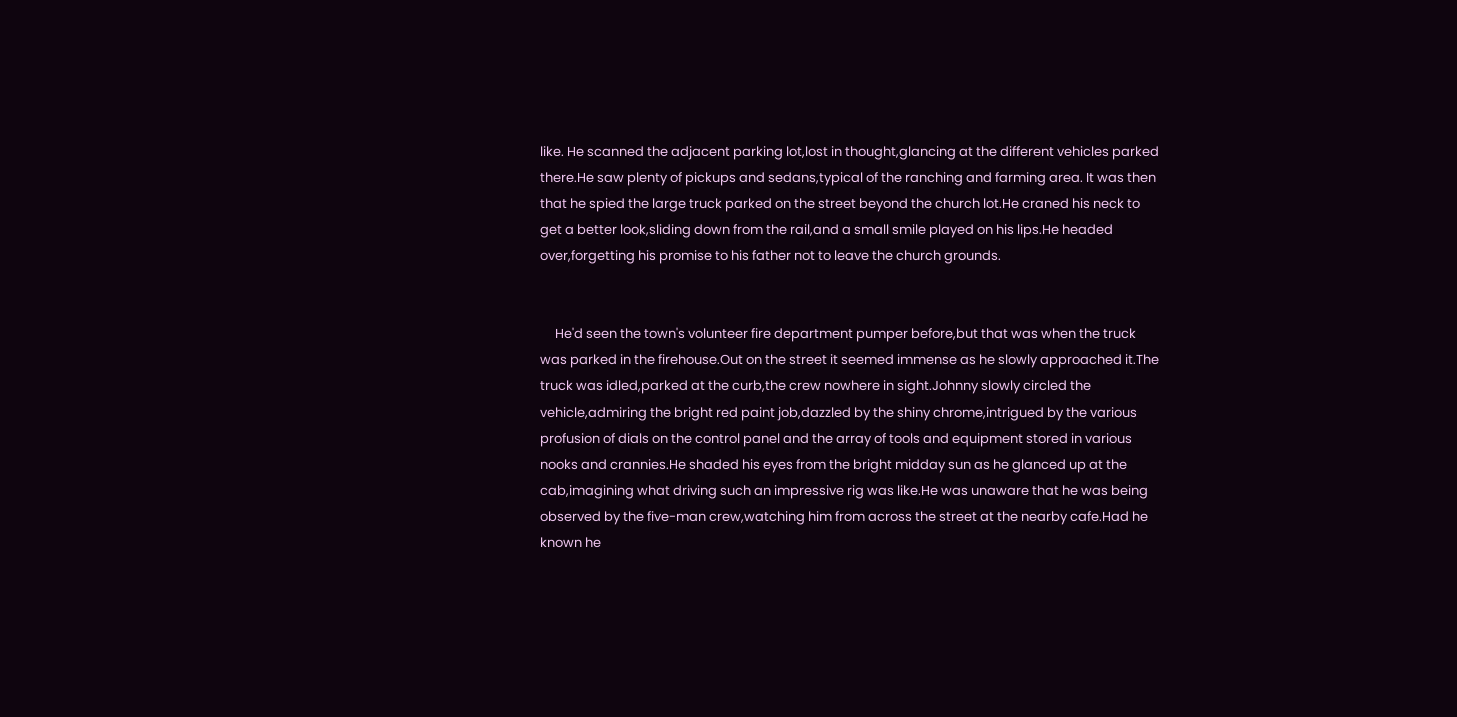like. He scanned the adjacent parking lot,lost in thought,glancing at the different vehicles parked there.He saw plenty of pickups and sedans,typical of the ranching and farming area. It was then that he spied the large truck parked on the street beyond the church lot.He craned his neck to get a better look,sliding down from the rail,and a small smile played on his lips.He headed over,forgetting his promise to his father not to leave the church grounds.


     He'd seen the town's volunteer fire department pumper before,but that was when the truck was parked in the firehouse.Out on the street it seemed immense as he slowly approached it.The truck was idled,parked at the curb,the crew nowhere in sight.Johnny slowly circled the vehicle,admiring the bright red paint job,dazzled by the shiny chrome,intrigued by the various profusion of dials on the control panel and the array of tools and equipment stored in various nooks and crannies.He shaded his eyes from the bright midday sun as he glanced up at the cab,imagining what driving such an impressive rig was like.He was unaware that he was being observed by the five-man crew,watching him from across the street at the nearby cafe.Had he known he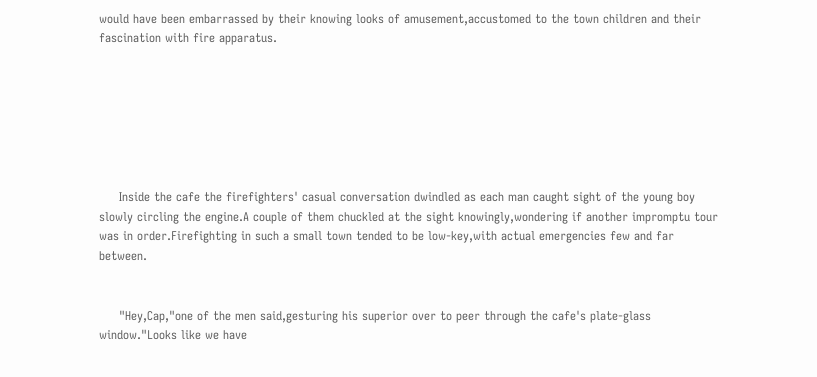would have been embarrassed by their knowing looks of amusement,accustomed to the town children and their fascination with fire apparatus.







     Inside the cafe the firefighters' casual conversation dwindled as each man caught sight of the young boy slowly circling the engine.A couple of them chuckled at the sight knowingly,wondering if another impromptu tour was in order.Firefighting in such a small town tended to be low-key,with actual emergencies few and far between.


     "Hey,Cap,"one of the men said,gesturing his superior over to peer through the cafe's plate-glass window."Looks like we have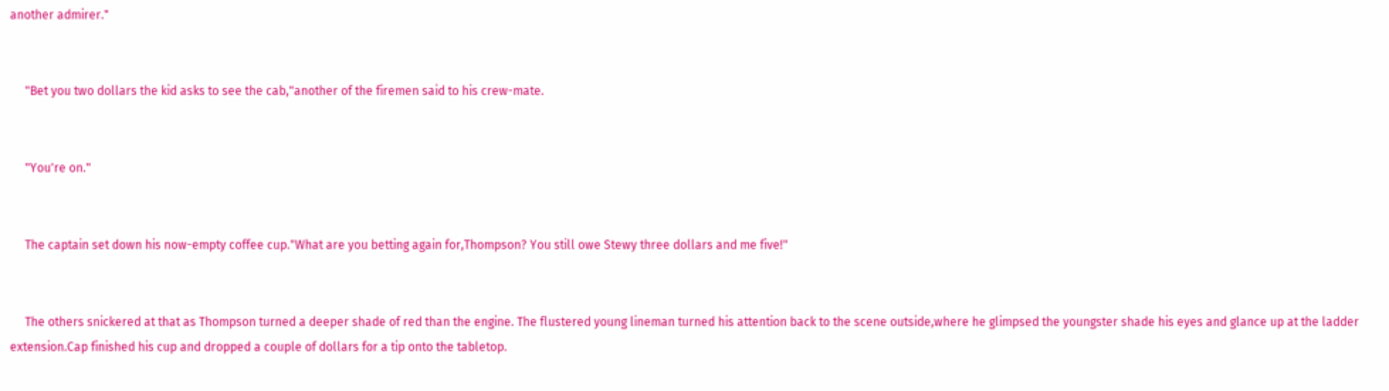another admirer."


     "Bet you two dollars the kid asks to see the cab,"another of the firemen said to his crew-mate.


     "You're on."


     The captain set down his now-empty coffee cup."What are you betting again for,Thompson? You still owe Stewy three dollars and me five!"


     The others snickered at that as Thompson turned a deeper shade of red than the engine. The flustered young lineman turned his attention back to the scene outside,where he glimpsed the youngster shade his eyes and glance up at the ladder extension.Cap finished his cup and dropped a couple of dollars for a tip onto the tabletop.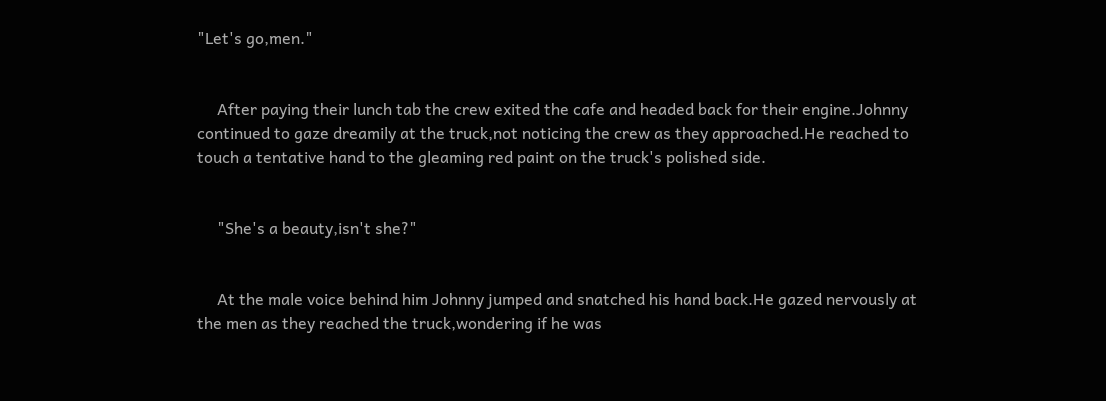"Let's go,men."


     After paying their lunch tab the crew exited the cafe and headed back for their engine.Johnny continued to gaze dreamily at the truck,not noticing the crew as they approached.He reached to touch a tentative hand to the gleaming red paint on the truck's polished side.


     "She's a beauty,isn't she?"


     At the male voice behind him Johnny jumped and snatched his hand back.He gazed nervously at the men as they reached the truck,wondering if he was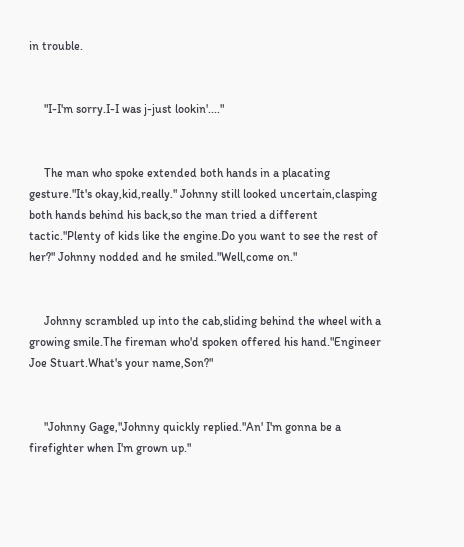in trouble.


     "I-I'm sorry.I-I was j-just lookin'...."


     The man who spoke extended both hands in a placating gesture."It's okay,kid,really." Johnny still looked uncertain,clasping both hands behind his back,so the man tried a different tactic."Plenty of kids like the engine.Do you want to see the rest of her?" Johnny nodded and he smiled."Well,come on."


     Johnny scrambled up into the cab,sliding behind the wheel with a growing smile.The fireman who'd spoken offered his hand."Engineer Joe Stuart.What's your name,Son?"


     "Johnny Gage,"Johnny quickly replied."An' I'm gonna be a firefighter when I'm grown up."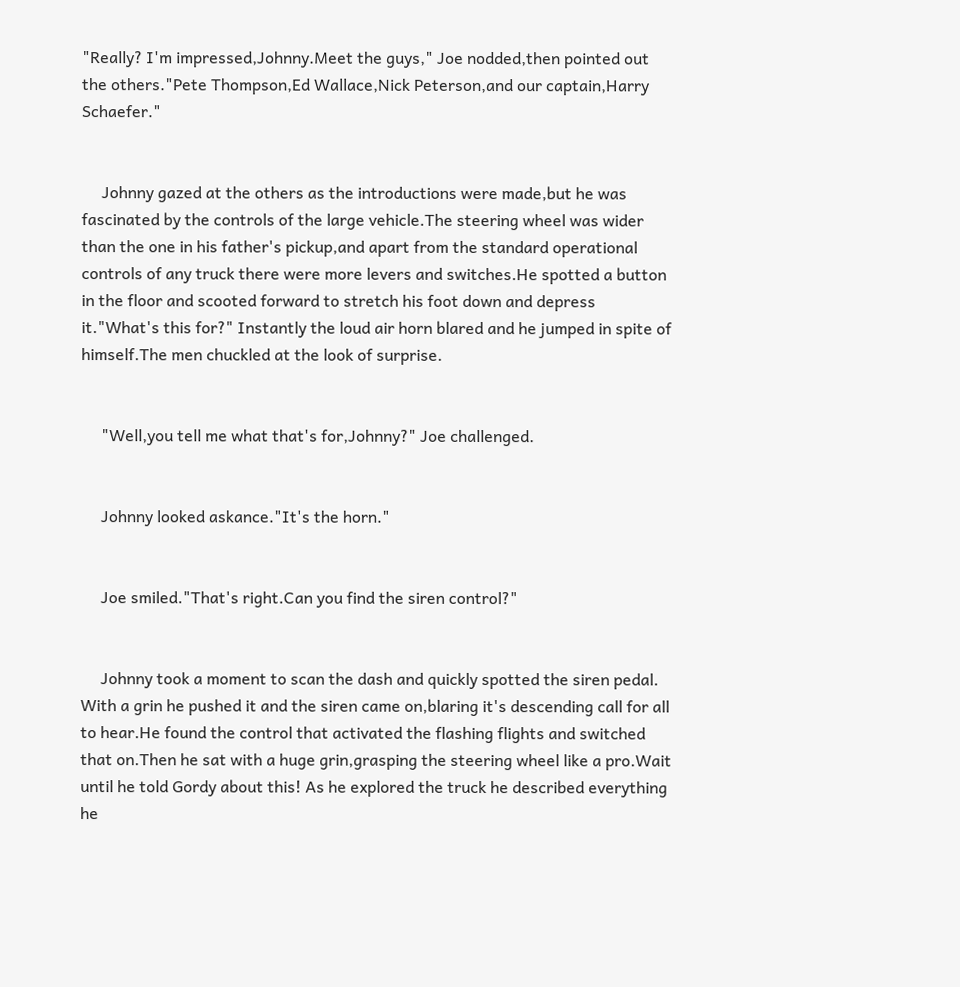"Really? I'm impressed,Johnny.Meet the guys," Joe nodded,then pointed out the others."Pete Thompson,Ed Wallace,Nick Peterson,and our captain,Harry Schaefer."


     Johnny gazed at the others as the introductions were made,but he was fascinated by the controls of the large vehicle.The steering wheel was wider than the one in his father's pickup,and apart from the standard operational controls of any truck there were more levers and switches.He spotted a button in the floor and scooted forward to stretch his foot down and depress it."What's this for?" Instantly the loud air horn blared and he jumped in spite of himself.The men chuckled at the look of surprise.


     "Well,you tell me what that's for,Johnny?" Joe challenged.


     Johnny looked askance."It's the horn."


     Joe smiled."That's right.Can you find the siren control?"


     Johnny took a moment to scan the dash and quickly spotted the siren pedal. With a grin he pushed it and the siren came on,blaring it's descending call for all to hear.He found the control that activated the flashing flights and switched that on.Then he sat with a huge grin,grasping the steering wheel like a pro.Wait until he told Gordy about this! As he explored the truck he described everything he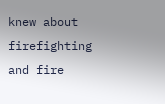knew about firefighting and fire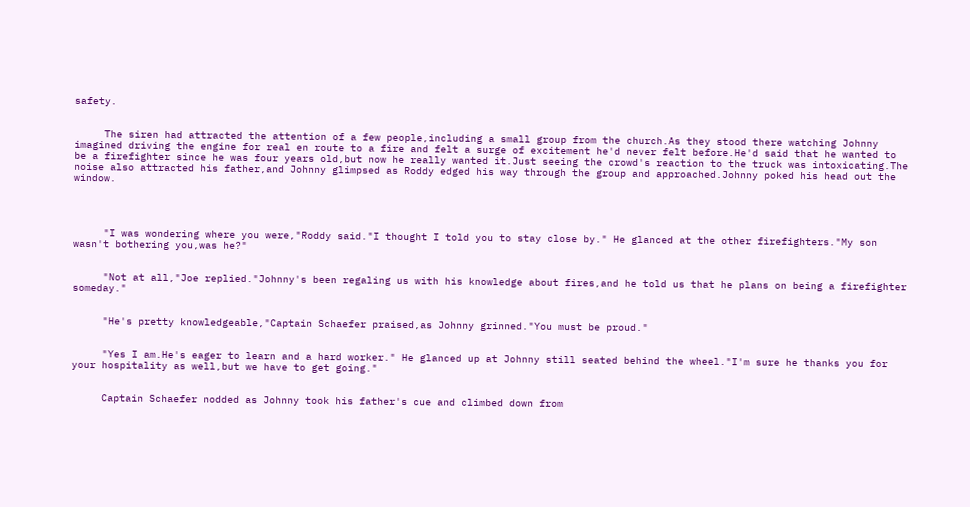safety.


     The siren had attracted the attention of a few people,including a small group from the church.As they stood there watching Johnny imagined driving the engine for real en route to a fire and felt a surge of excitement he'd never felt before.He'd said that he wanted to be a firefighter since he was four years old,but now he really wanted it.Just seeing the crowd's reaction to the truck was intoxicating.The noise also attracted his father,and Johnny glimpsed as Roddy edged his way through the group and approached.Johnny poked his head out the window.




     "I was wondering where you were,"Roddy said."I thought I told you to stay close by." He glanced at the other firefighters."My son wasn't bothering you,was he?"


     "Not at all,"Joe replied."Johnny's been regaling us with his knowledge about fires,and he told us that he plans on being a firefighter someday."


     "He's pretty knowledgeable,"Captain Schaefer praised,as Johnny grinned."You must be proud."


     "Yes I am.He's eager to learn and a hard worker." He glanced up at Johnny still seated behind the wheel."I'm sure he thanks you for your hospitality as well,but we have to get going."


     Captain Schaefer nodded as Johnny took his father's cue and climbed down from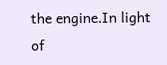the engine.In light of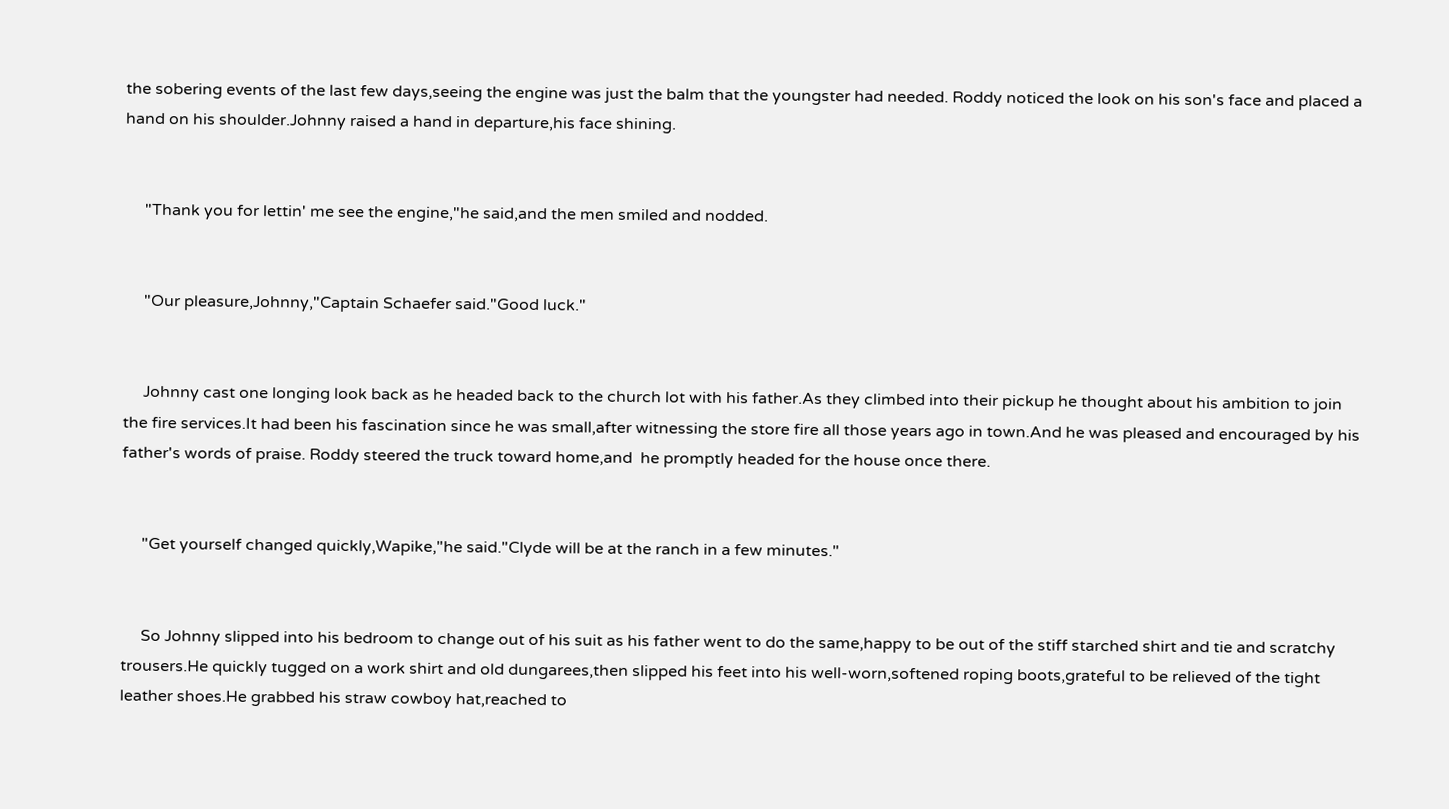the sobering events of the last few days,seeing the engine was just the balm that the youngster had needed. Roddy noticed the look on his son's face and placed a hand on his shoulder.Johnny raised a hand in departure,his face shining.


     "Thank you for lettin' me see the engine,"he said,and the men smiled and nodded.


     "Our pleasure,Johnny,"Captain Schaefer said."Good luck."


     Johnny cast one longing look back as he headed back to the church lot with his father.As they climbed into their pickup he thought about his ambition to join the fire services.It had been his fascination since he was small,after witnessing the store fire all those years ago in town.And he was pleased and encouraged by his father's words of praise. Roddy steered the truck toward home,and  he promptly headed for the house once there.


     "Get yourself changed quickly,Wapike,"he said."Clyde will be at the ranch in a few minutes."


     So Johnny slipped into his bedroom to change out of his suit as his father went to do the same,happy to be out of the stiff starched shirt and tie and scratchy trousers.He quickly tugged on a work shirt and old dungarees,then slipped his feet into his well-worn,softened roping boots,grateful to be relieved of the tight leather shoes.He grabbed his straw cowboy hat,reached to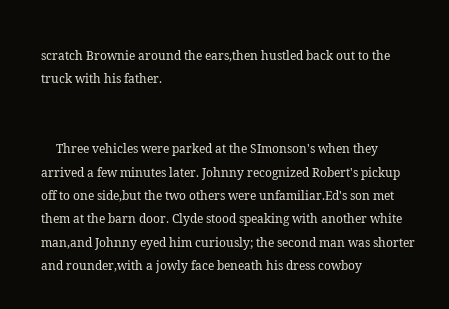scratch Brownie around the ears,then hustled back out to the truck with his father.


     Three vehicles were parked at the SImonson's when they arrived a few minutes later. Johnny recognized Robert's pickup off to one side,but the two others were unfamiliar.Ed's son met them at the barn door. Clyde stood speaking with another white man,and Johnny eyed him curiously; the second man was shorter and rounder,with a jowly face beneath his dress cowboy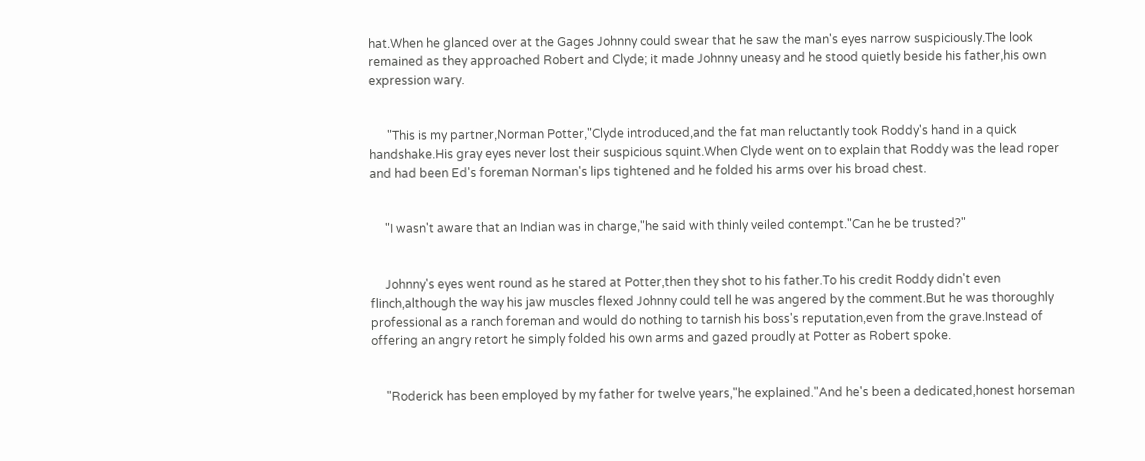hat.When he glanced over at the Gages Johnny could swear that he saw the man's eyes narrow suspiciously.The look remained as they approached Robert and Clyde; it made Johnny uneasy and he stood quietly beside his father,his own expression wary.


      "This is my partner,Norman Potter,"Clyde introduced,and the fat man reluctantly took Roddy's hand in a quick handshake.His gray eyes never lost their suspicious squint.When Clyde went on to explain that Roddy was the lead roper and had been Ed's foreman Norman's lips tightened and he folded his arms over his broad chest.


     "I wasn't aware that an Indian was in charge,"he said with thinly veiled contempt."Can he be trusted?"


     Johnny's eyes went round as he stared at Potter,then they shot to his father.To his credit Roddy didn't even flinch,although the way his jaw muscles flexed Johnny could tell he was angered by the comment.But he was thoroughly professional as a ranch foreman and would do nothing to tarnish his boss's reputation,even from the grave.Instead of offering an angry retort he simply folded his own arms and gazed proudly at Potter as Robert spoke.


     "Roderick has been employed by my father for twelve years,"he explained."And he's been a dedicated,honest horseman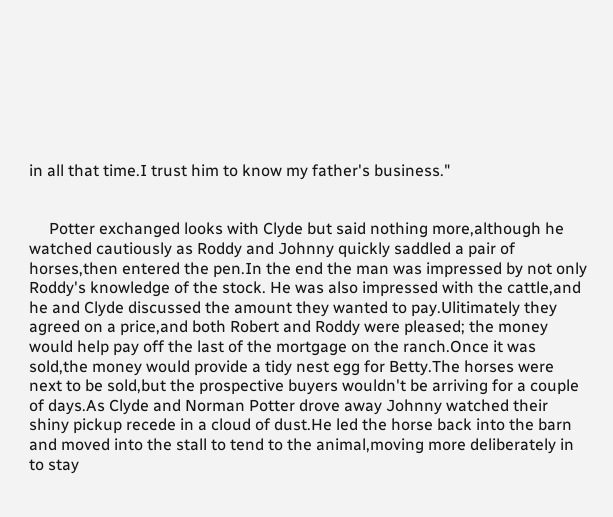in all that time.I trust him to know my father's business."


     Potter exchanged looks with Clyde but said nothing more,although he watched cautiously as Roddy and Johnny quickly saddled a pair of horses,then entered the pen.In the end the man was impressed by not only Roddy's knowledge of the stock. He was also impressed with the cattle,and he and Clyde discussed the amount they wanted to pay.Ulitimately they agreed on a price,and both Robert and Roddy were pleased; the money would help pay off the last of the mortgage on the ranch.Once it was sold,the money would provide a tidy nest egg for Betty.The horses were next to be sold,but the prospective buyers wouldn't be arriving for a couple of days.As Clyde and Norman Potter drove away Johnny watched their shiny pickup recede in a cloud of dust.He led the horse back into the barn and moved into the stall to tend to the animal,moving more deliberately in to stay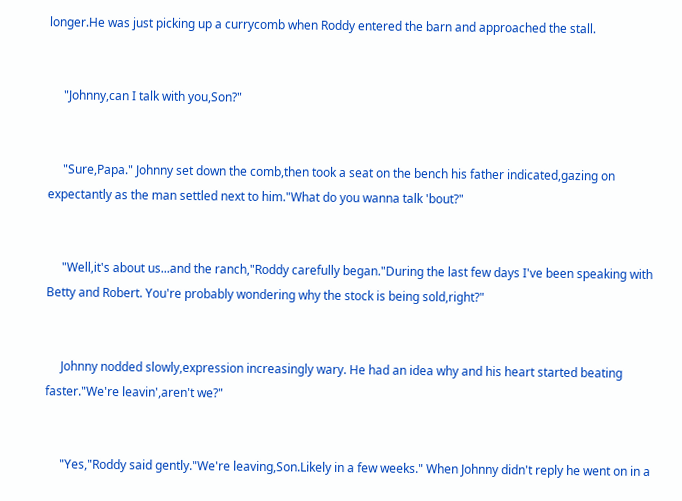longer.He was just picking up a currycomb when Roddy entered the barn and approached the stall.


     "Johnny,can I talk with you,Son?"


     "Sure,Papa." Johnny set down the comb,then took a seat on the bench his father indicated,gazing on expectantly as the man settled next to him."What do you wanna talk 'bout?"


     "Well,it's about us...and the ranch,"Roddy carefully began."During the last few days I've been speaking with Betty and Robert. You're probably wondering why the stock is being sold,right?"


     Johnny nodded slowly,expression increasingly wary. He had an idea why and his heart started beating faster."We're leavin',aren't we?"


     "Yes,"Roddy said gently."We're leaving,Son.Likely in a few weeks." When Johnny didn't reply he went on in a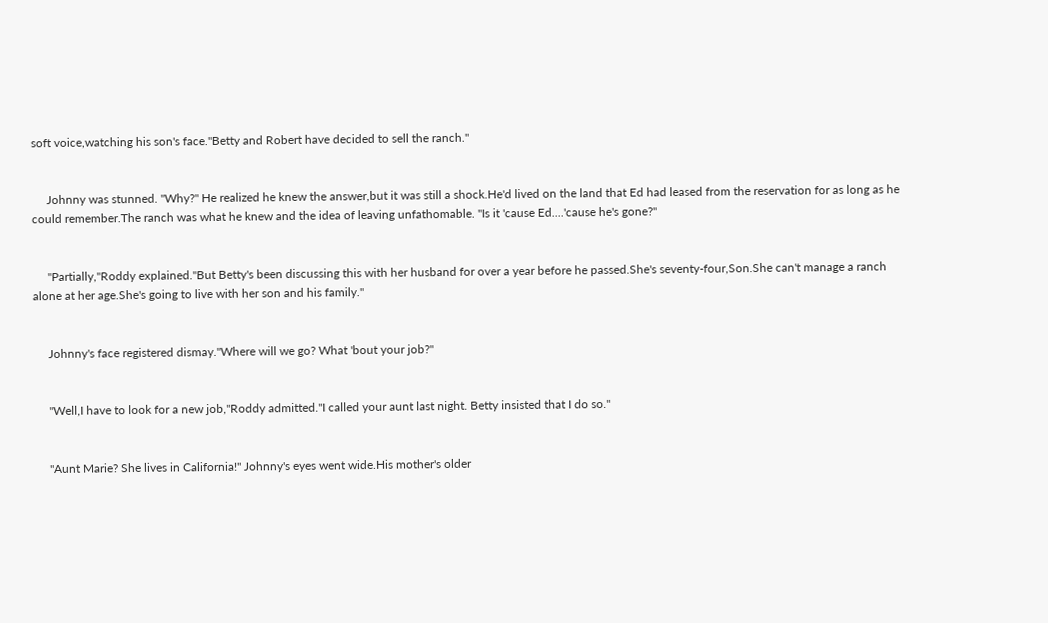soft voice,watching his son's face."Betty and Robert have decided to sell the ranch."


     Johnny was stunned. "Why?" He realized he knew the answer,but it was still a shock.He'd lived on the land that Ed had leased from the reservation for as long as he could remember.The ranch was what he knew and the idea of leaving unfathomable. "Is it 'cause Ed....'cause he's gone?"


     "Partially,"Roddy explained."But Betty's been discussing this with her husband for over a year before he passed.She's seventy-four,Son.She can't manage a ranch alone at her age.She's going to live with her son and his family."


     Johnny's face registered dismay."Where will we go? What 'bout your job?"


     "Well,I have to look for a new job,"Roddy admitted."I called your aunt last night. Betty insisted that I do so."


     "Aunt Marie? She lives in California!" Johnny's eyes went wide.His mother's older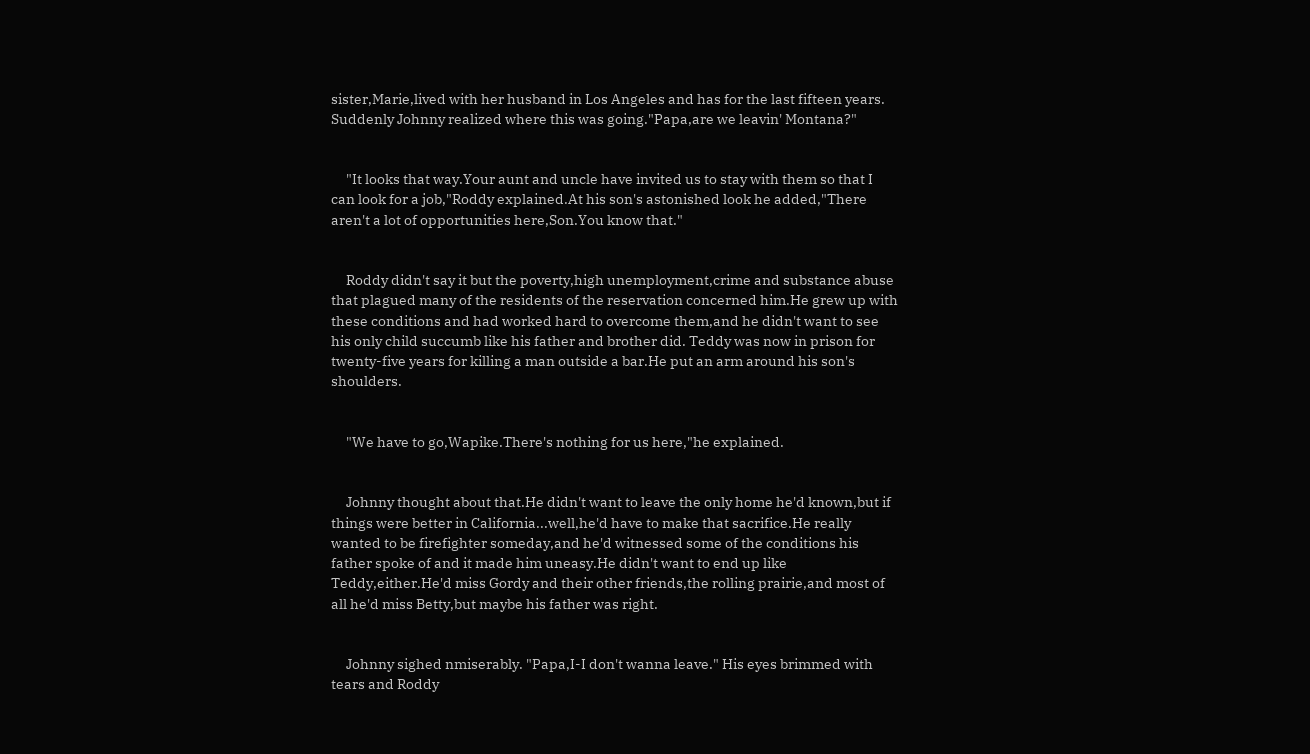sister,Marie,lived with her husband in Los Angeles and has for the last fifteen years. Suddenly Johnny realized where this was going."Papa,are we leavin' Montana?"


     "It looks that way.Your aunt and uncle have invited us to stay with them so that I can look for a job,"Roddy explained.At his son's astonished look he added,"There aren't a lot of opportunities here,Son.You know that."


     Roddy didn't say it but the poverty,high unemployment,crime and substance abuse that plagued many of the residents of the reservation concerned him.He grew up with these conditions and had worked hard to overcome them,and he didn't want to see his only child succumb like his father and brother did. Teddy was now in prison for twenty-five years for killing a man outside a bar.He put an arm around his son's shoulders.


     "We have to go,Wapike.There's nothing for us here,"he explained.


     Johnny thought about that.He didn't want to leave the only home he'd known,but if things were better in California...well,he'd have to make that sacrifice.He really wanted to be firefighter someday,and he'd witnessed some of the conditions his father spoke of and it made him uneasy.He didn't want to end up like Teddy,either.He'd miss Gordy and their other friends,the rolling prairie,and most of all he'd miss Betty,but maybe his father was right.


     Johnny sighed nmiserably. "Papa,I-I don't wanna leave." His eyes brimmed with tears and Roddy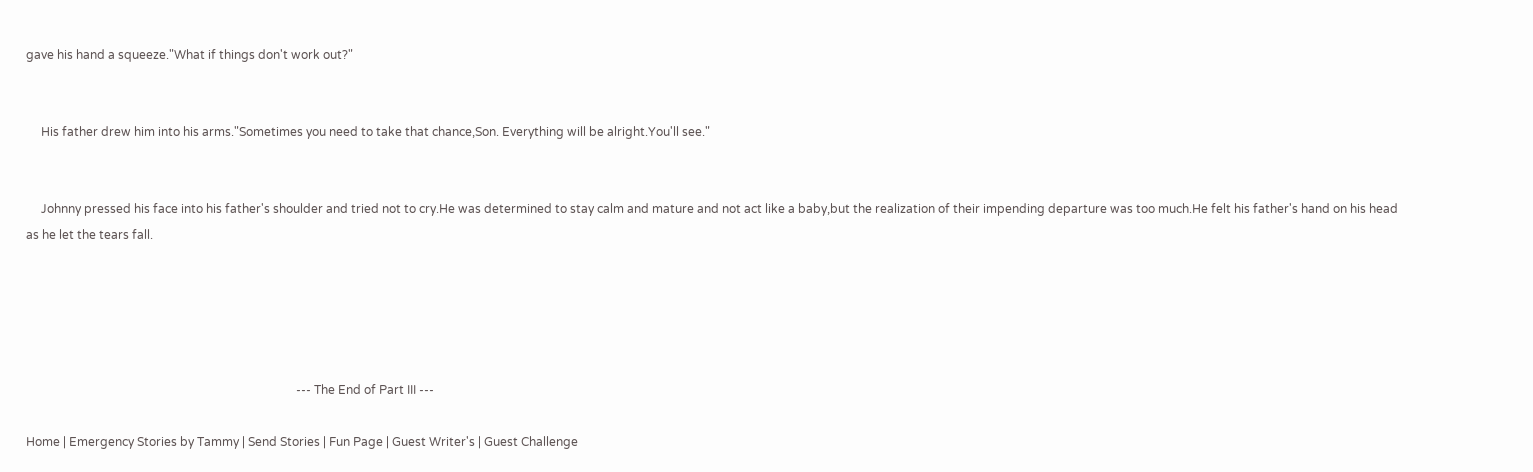gave his hand a squeeze."What if things don't work out?"


     His father drew him into his arms."Sometimes you need to take that chance,Son. Everything will be alright.You'll see."


     Johnny pressed his face into his father's shoulder and tried not to cry.He was determined to stay calm and mature and not act like a baby,but the realization of their impending departure was too much.He felt his father's hand on his head as he let the tears fall.





                                                                                          --- The End of Part III ---

Home | Emergency Stories by Tammy | Send Stories | Fun Page | Guest Writer's | Guest Challenge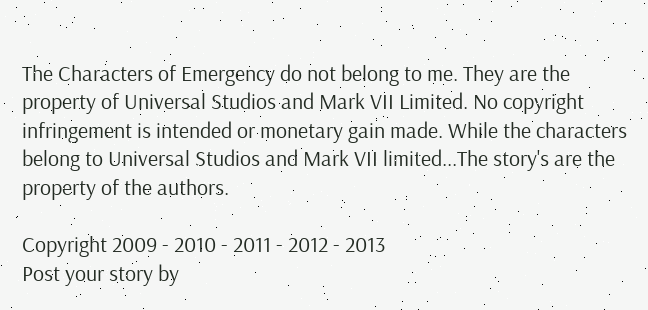The Characters of Emergency do not belong to me. They are the property of Universal Studios and Mark VII Limited. No copyright infringement is intended or monetary gain made. While the characters belong to Universal Studios and Mark VII limited...The story's are the property of the authors.

Copyright 2009 - 2010 - 2011 - 2012 - 2013
Post your story by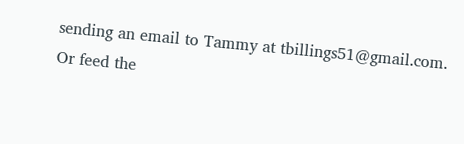sending an email to Tammy at tbillings51@gmail.com.
Or feed the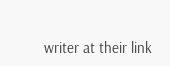writer at their link